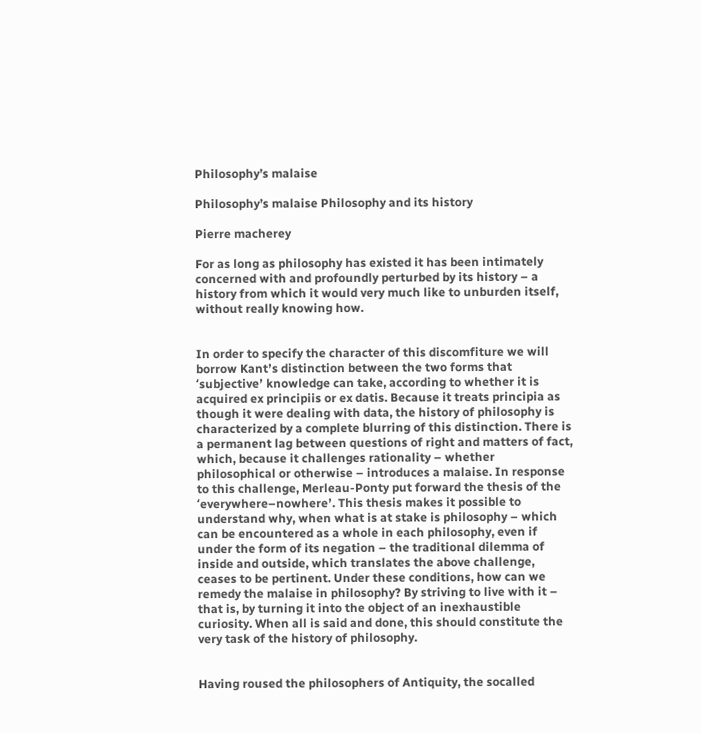Philosophy’s malaise

Philosophy’s malaise Philosophy and its history

Pierre macherey

For as long as philosophy has existed it has been intimately concerned with and profoundly perturbed by its history – a history from which it would very much like to unburden itself, without really knowing how.


In order to specify the character of this discomfiture we will borrow Kantʼs distinction between the two forms that ʻsubjectiveʼ knowledge can take, according to whether it is acquired ex principiis or ex datis. Because it treats principia as though it were dealing with data, the history of philosophy is characterized by a complete blurring of this distinction. There is a permanent lag between questions of right and matters of fact, which, because it challenges rationality – whether philosophical or otherwise – introduces a malaise. In response to this challenge, Merleau-Ponty put forward the thesis of the ʻeverywhere–nowhereʼ. This thesis makes it possible to understand why, when what is at stake is philosophy – which can be encountered as a whole in each philosophy, even if under the form of its negation – the traditional dilemma of inside and outside, which translates the above challenge, ceases to be pertinent. Under these conditions, how can we remedy the malaise in philosophy? By striving to live with it – that is, by turning it into the object of an inexhaustible curiosity. When all is said and done, this should constitute the very task of the history of philosophy.


Having roused the philosophers of Antiquity, the socalled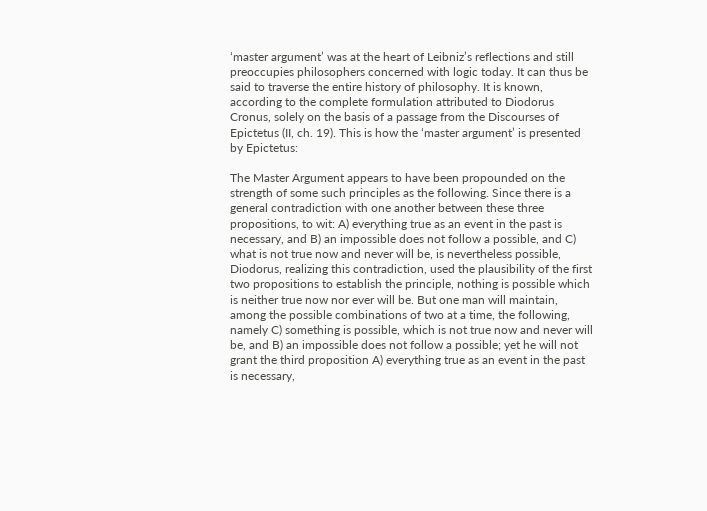ʻmaster argumentʼ was at the heart of Leibnizʼs reflections and still preoccupies philosophers concerned with logic today. It can thus be said to traverse the entire history of philosophy. It is known, according to the complete formulation attributed to Diodorus Cronus, solely on the basis of a passage from the Discourses of Epictetus (II, ch. 19). This is how the ʻmaster argumentʼ is presented by Epictetus:

The Master Argument appears to have been propounded on the strength of some such principles as the following. Since there is a general contradiction with one another between these three propositions, to wit: A) everything true as an event in the past is necessary, and B) an impossible does not follow a possible, and C) what is not true now and never will be, is nevertheless possible, Diodorus, realizing this contradiction, used the plausibility of the first two propositions to establish the principle, nothing is possible which is neither true now nor ever will be. But one man will maintain, among the possible combinations of two at a time, the following, namely C) something is possible, which is not true now and never will be, and B) an impossible does not follow a possible; yet he will not grant the third proposition A) everything true as an event in the past is necessary,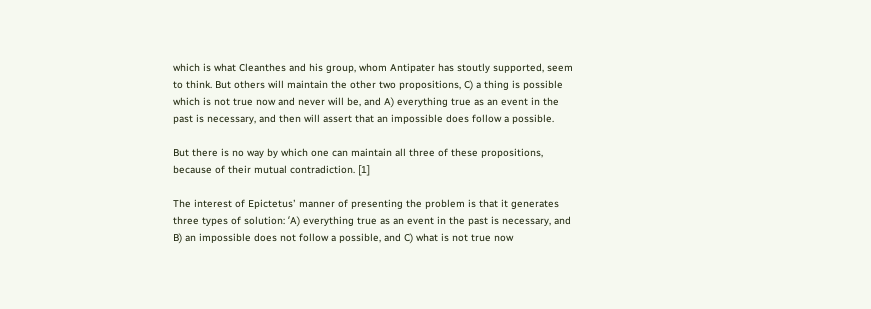which is what Cleanthes and his group, whom Antipater has stoutly supported, seem to think. But others will maintain the other two propositions, C) a thing is possible which is not true now and never will be, and A) everything true as an event in the past is necessary, and then will assert that an impossible does follow a possible.

But there is no way by which one can maintain all three of these propositions, because of their mutual contradiction. [1]

The interest of Epictetusʼ manner of presenting the problem is that it generates three types of solution: ʻA) everything true as an event in the past is necessary, and B) an impossible does not follow a possible, and C) what is not true now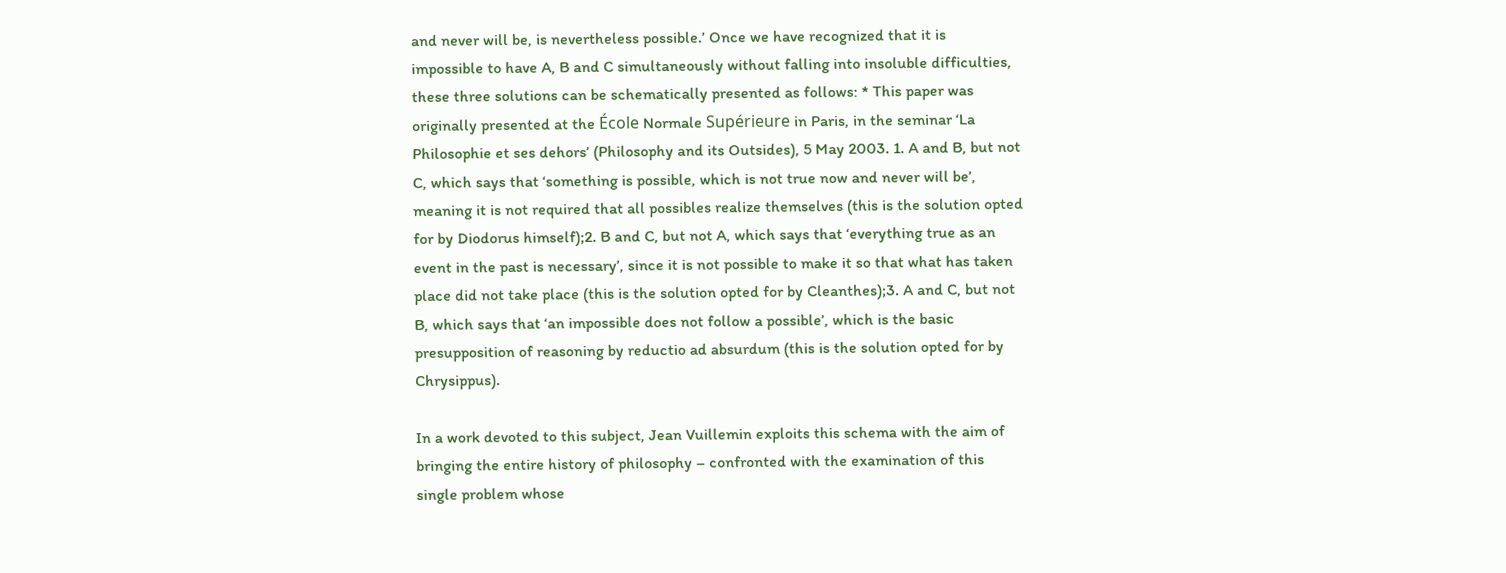and never will be, is nevertheless possible.ʼ Once we have recognized that it is impossible to have A, B and C simultaneously without falling into insoluble difficulties, these three solutions can be schematically presented as follows: * This paper was originally presented at the École Normale Supérieure in Paris, in the seminar ʻLa Philosophie et ses dehorsʼ (Philosophy and its Outsides), 5 May 2003. 1. A and B, but not C, which says that ʻsomething is possible, which is not true now and never will beʼ, meaning it is not required that all possibles realize themselves (this is the solution opted for by Diodorus himself);2. B and C, but not A, which says that ʻeverything true as an event in the past is necessaryʼ, since it is not possible to make it so that what has taken place did not take place (this is the solution opted for by Cleanthes);3. A and C, but not B, which says that ʻan impossible does not follow a possibleʼ, which is the basic presupposition of reasoning by reductio ad absurdum (this is the solution opted for by Chrysippus).

In a work devoted to this subject, Jean Vuillemin exploits this schema with the aim of bringing the entire history of philosophy – confronted with the examination of this single problem whose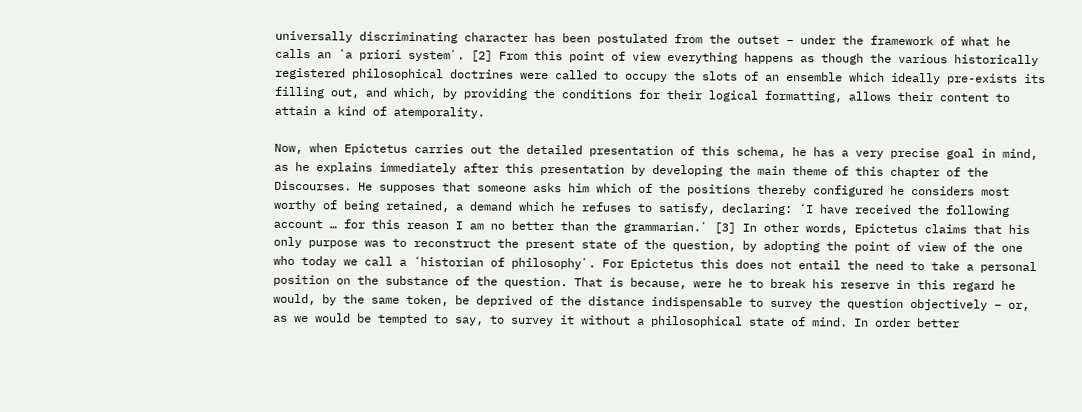universally discriminating character has been postulated from the outset – under the framework of what he calls an ʻa priori systemʼ. [2] From this point of view everything happens as though the various historically registered philosophical doctrines were called to occupy the slots of an ensemble which ideally pre-exists its filling out, and which, by providing the conditions for their logical formatting, allows their content to attain a kind of atemporality.

Now, when Epictetus carries out the detailed presentation of this schema, he has a very precise goal in mind, as he explains immediately after this presentation by developing the main theme of this chapter of the Discourses. He supposes that someone asks him which of the positions thereby configured he considers most worthy of being retained, a demand which he refuses to satisfy, declaring: ʻI have received the following account … for this reason I am no better than the grammarian.ʼ [3] In other words, Epictetus claims that his only purpose was to reconstruct the present state of the question, by adopting the point of view of the one who today we call a ʻhistorian of philosophyʼ. For Epictetus this does not entail the need to take a personal position on the substance of the question. That is because, were he to break his reserve in this regard he would, by the same token, be deprived of the distance indispensable to survey the question objectively – or, as we would be tempted to say, to survey it without a philosophical state of mind. In order better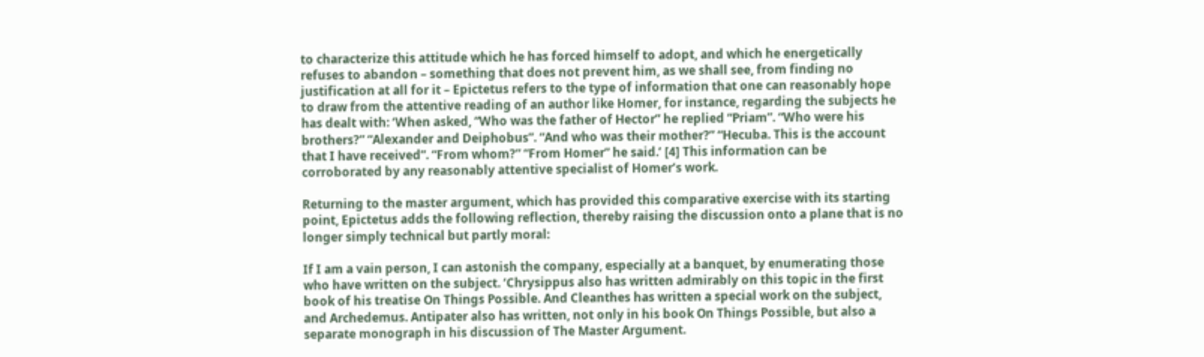to characterize this attitude which he has forced himself to adopt, and which he energetically refuses to abandon – something that does not prevent him, as we shall see, from finding no justification at all for it – Epictetus refers to the type of information that one can reasonably hope to draw from the attentive reading of an author like Homer, for instance, regarding the subjects he has dealt with: ʻWhen asked, “Who was the father of Hector” he replied “Priam”. “Who were his brothers?” “Alexander and Deiphobus”. “And who was their mother?” “Hecuba. This is the account that I have received”. “From whom?” “From Homer” he said.ʼ [4] This information can be corroborated by any reasonably attentive specialist of Homerʼs work.

Returning to the master argument, which has provided this comparative exercise with its starting point, Epictetus adds the following reflection, thereby raising the discussion onto a plane that is no longer simply technical but partly moral:

If I am a vain person, I can astonish the company, especially at a banquet, by enumerating those who have written on the subject. ʻChrysippus also has written admirably on this topic in the first book of his treatise On Things Possible. And Cleanthes has written a special work on the subject, and Archedemus. Antipater also has written, not only in his book On Things Possible, but also a separate monograph in his discussion of The Master Argument.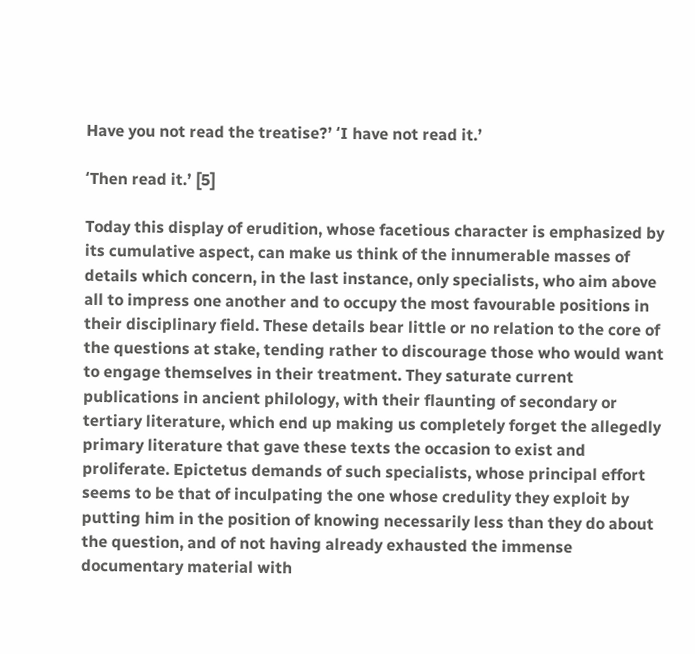Have you not read the treatise?ʼ ʻI have not read it.ʼ

ʻThen read it.ʼ [5]

Today this display of erudition, whose facetious character is emphasized by its cumulative aspect, can make us think of the innumerable masses of details which concern, in the last instance, only specialists, who aim above all to impress one another and to occupy the most favourable positions in their disciplinary field. These details bear little or no relation to the core of the questions at stake, tending rather to discourage those who would want to engage themselves in their treatment. They saturate current publications in ancient philology, with their flaunting of secondary or tertiary literature, which end up making us completely forget the allegedly primary literature that gave these texts the occasion to exist and proliferate. Epictetus demands of such specialists, whose principal effort seems to be that of inculpating the one whose credulity they exploit by putting him in the position of knowing necessarily less than they do about the question, and of not having already exhausted the immense documentary material with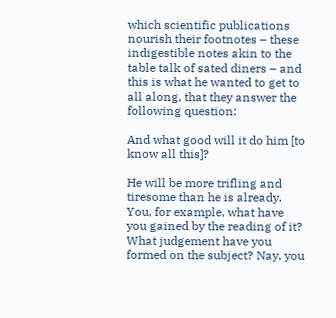which scientific publications nourish their footnotes – these indigestible notes akin to the table talk of sated diners – and this is what he wanted to get to all along, that they answer the following question:

And what good will it do him [to know all this]?

He will be more trifling and tiresome than he is already. You, for example, what have you gained by the reading of it? What judgement have you formed on the subject? Nay, you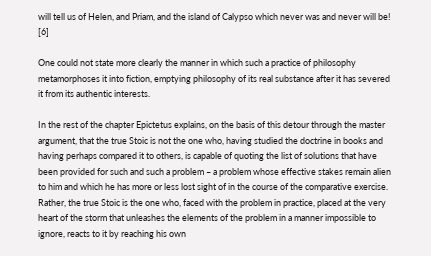will tell us of Helen, and Priam, and the island of Calypso which never was and never will be! [6]

One could not state more clearly the manner in which such a practice of philosophy metamorphoses it into fiction, emptying philosophy of its real substance after it has severed it from its authentic interests.

In the rest of the chapter Epictetus explains, on the basis of this detour through the master argument, that the true Stoic is not the one who, having studied the doctrine in books and having perhaps compared it to others, is capable of quoting the list of solutions that have been provided for such and such a problem – a problem whose effective stakes remain alien to him and which he has more or less lost sight of in the course of the comparative exercise. Rather, the true Stoic is the one who, faced with the problem in practice, placed at the very heart of the storm that unleashes the elements of the problem in a manner impossible to ignore, reacts to it by reaching his own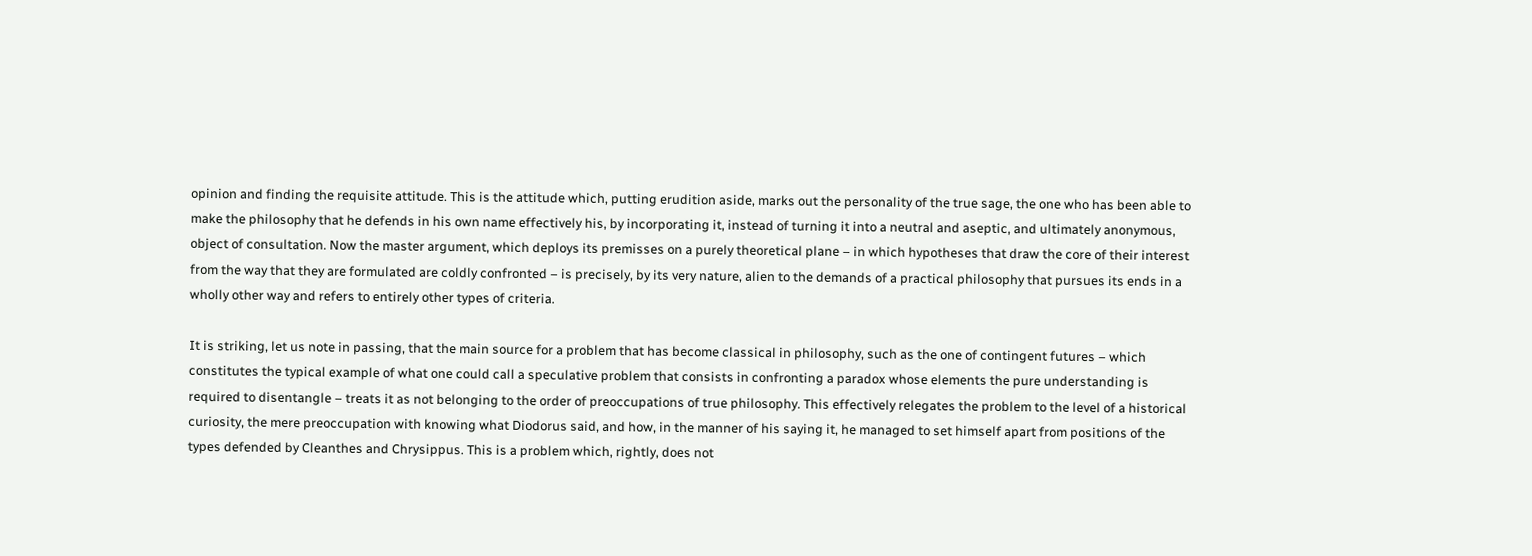opinion and finding the requisite attitude. This is the attitude which, putting erudition aside, marks out the personality of the true sage, the one who has been able to make the philosophy that he defends in his own name effectively his, by incorporating it, instead of turning it into a neutral and aseptic, and ultimately anonymous, object of consultation. Now the master argument, which deploys its premisses on a purely theoretical plane – in which hypotheses that draw the core of their interest from the way that they are formulated are coldly confronted – is precisely, by its very nature, alien to the demands of a practical philosophy that pursues its ends in a wholly other way and refers to entirely other types of criteria.

It is striking, let us note in passing, that the main source for a problem that has become classical in philosophy, such as the one of contingent futures – which constitutes the typical example of what one could call a speculative problem that consists in confronting a paradox whose elements the pure understanding is required to disentangle – treats it as not belonging to the order of preoccupations of true philosophy. This effectively relegates the problem to the level of a historical curiosity, the mere preoccupation with knowing what Diodorus said, and how, in the manner of his saying it, he managed to set himself apart from positions of the types defended by Cleanthes and Chrysippus. This is a problem which, rightly, does not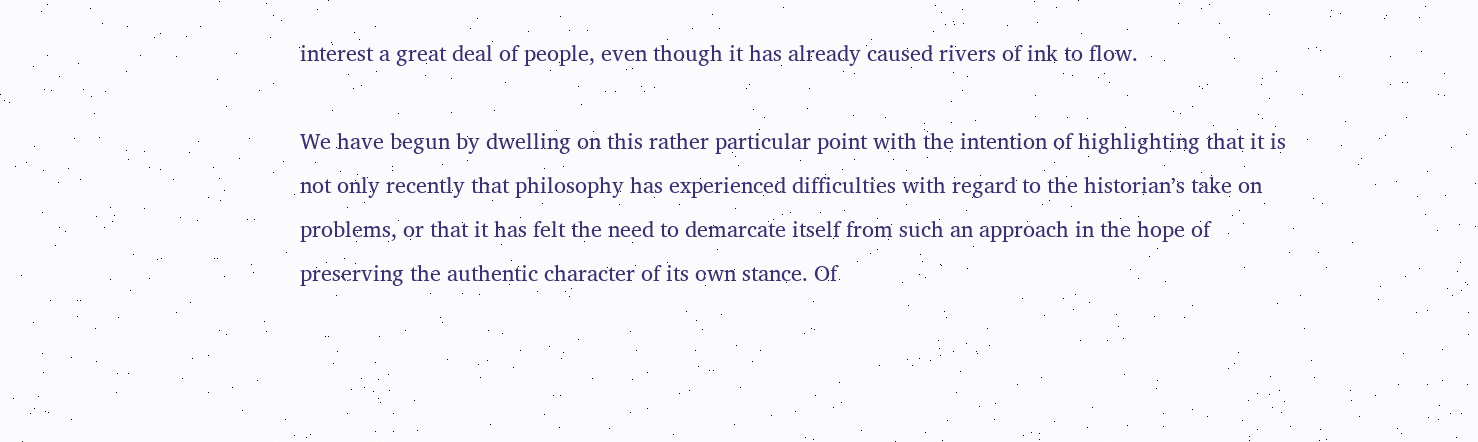interest a great deal of people, even though it has already caused rivers of ink to flow.

We have begun by dwelling on this rather particular point with the intention of highlighting that it is not only recently that philosophy has experienced difficulties with regard to the historianʼs take on problems, or that it has felt the need to demarcate itself from such an approach in the hope of preserving the authentic character of its own stance. Of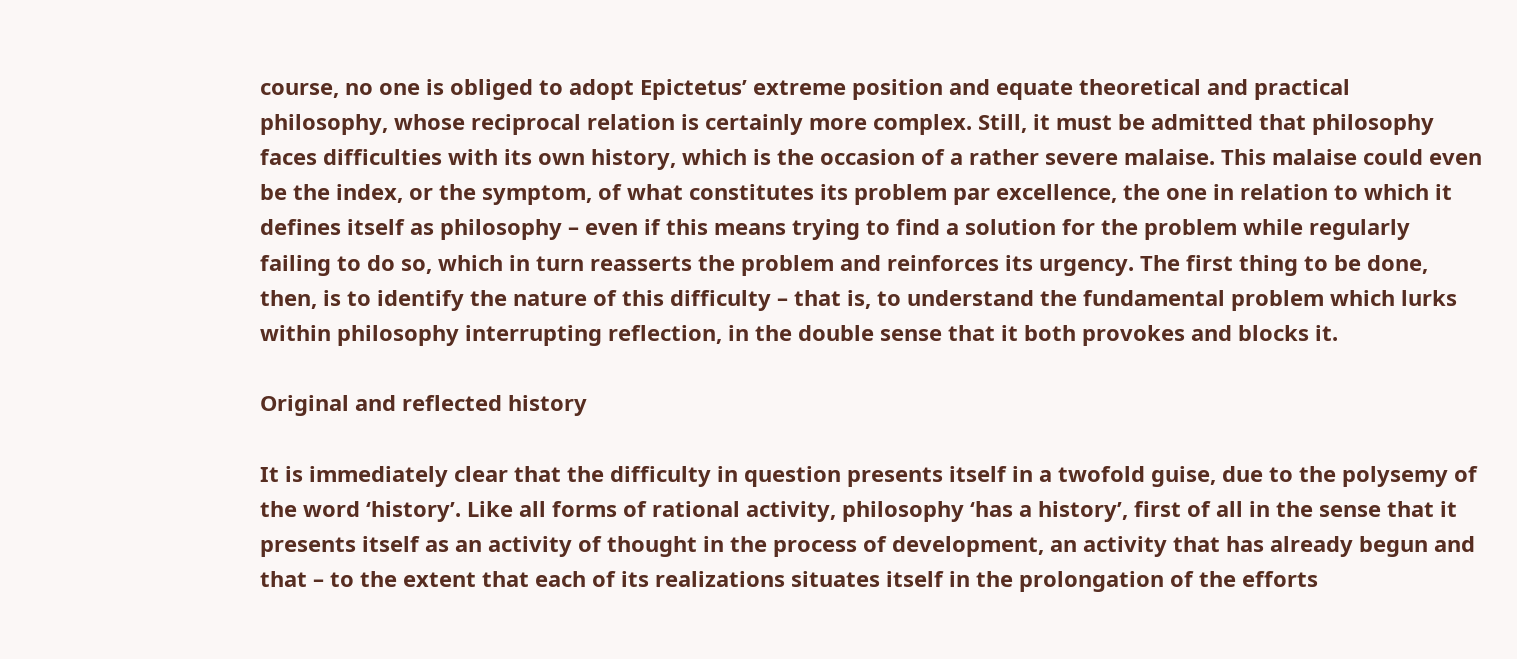course, no one is obliged to adopt Epictetusʼ extreme position and equate theoretical and practical philosophy, whose reciprocal relation is certainly more complex. Still, it must be admitted that philosophy faces difficulties with its own history, which is the occasion of a rather severe malaise. This malaise could even be the index, or the symptom, of what constitutes its problem par excellence, the one in relation to which it defines itself as philosophy – even if this means trying to find a solution for the problem while regularly failing to do so, which in turn reasserts the problem and reinforces its urgency. The first thing to be done, then, is to identify the nature of this difficulty – that is, to understand the fundamental problem which lurks within philosophy interrupting reflection, in the double sense that it both provokes and blocks it.

Original and reflected history

It is immediately clear that the difficulty in question presents itself in a twofold guise, due to the polysemy of the word ʻhistoryʼ. Like all forms of rational activity, philosophy ʻhas a historyʼ, first of all in the sense that it presents itself as an activity of thought in the process of development, an activity that has already begun and that – to the extent that each of its realizations situates itself in the prolongation of the efforts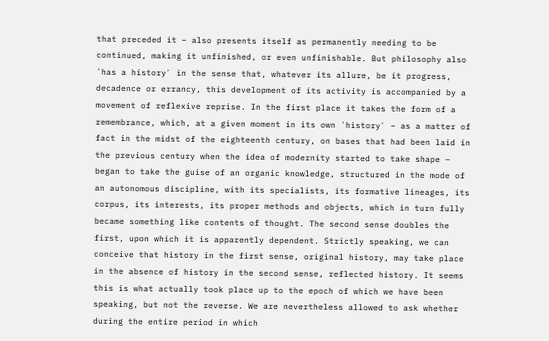that preceded it – also presents itself as permanently needing to be continued, making it unfinished, or even unfinishable. But philosophy also ʻhas a historyʼ in the sense that, whatever its allure, be it progress, decadence or errancy, this development of its activity is accompanied by a movement of reflexive reprise. In the first place it takes the form of a remembrance, which, at a given moment in its own ʻhistoryʼ – as a matter of fact in the midst of the eighteenth century, on bases that had been laid in the previous century when the idea of modernity started to take shape – began to take the guise of an organic knowledge, structured in the mode of an autonomous discipline, with its specialists, its formative lineages, its corpus, its interests, its proper methods and objects, which in turn fully became something like contents of thought. The second sense doubles the first, upon which it is apparently dependent. Strictly speaking, we can conceive that history in the first sense, original history, may take place in the absence of history in the second sense, reflected history. It seems this is what actually took place up to the epoch of which we have been speaking, but not the reverse. We are nevertheless allowed to ask whether during the entire period in which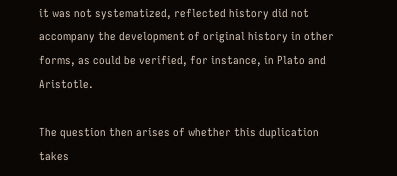it was not systematized, reflected history did not accompany the development of original history in other forms, as could be verified, for instance, in Plato and Aristotle.

The question then arises of whether this duplication takes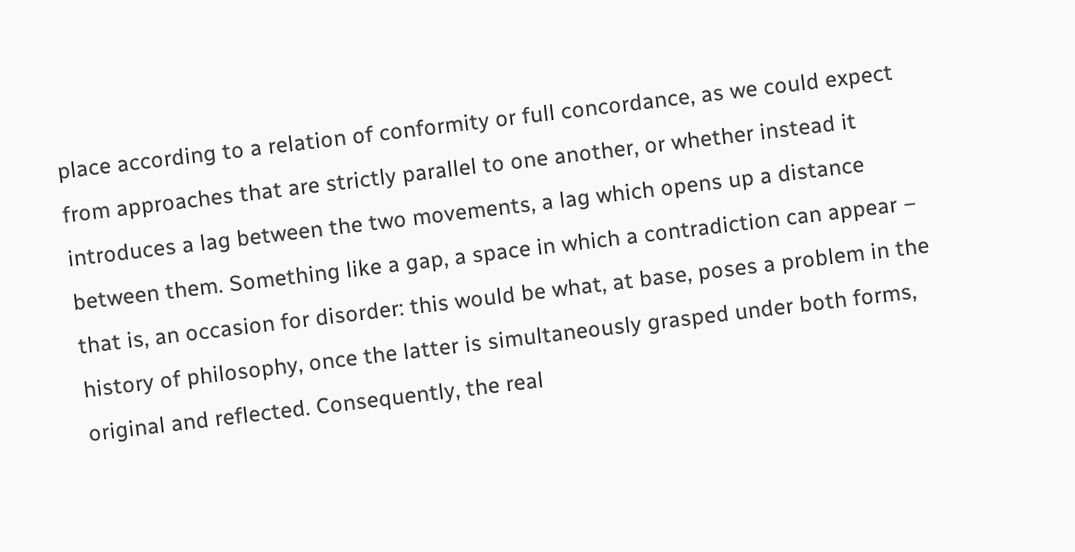place according to a relation of conformity or full concordance, as we could expect from approaches that are strictly parallel to one another, or whether instead it introduces a lag between the two movements, a lag which opens up a distance between them. Something like a gap, a space in which a contradiction can appear – that is, an occasion for disorder: this would be what, at base, poses a problem in the history of philosophy, once the latter is simultaneously grasped under both forms, original and reflected. Consequently, the real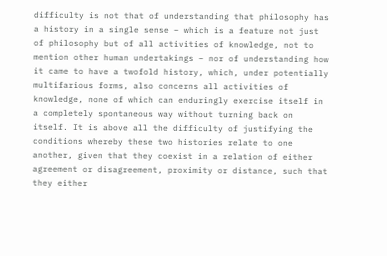difficulty is not that of understanding that philosophy has a history in a single sense – which is a feature not just of philosophy but of all activities of knowledge, not to mention other human undertakings – nor of understanding how it came to have a twofold history, which, under potentially multifarious forms, also concerns all activities of knowledge, none of which can enduringly exercise itself in a completely spontaneous way without turning back on itself. It is above all the difficulty of justifying the conditions whereby these two histories relate to one another, given that they coexist in a relation of either agreement or disagreement, proximity or distance, such that they either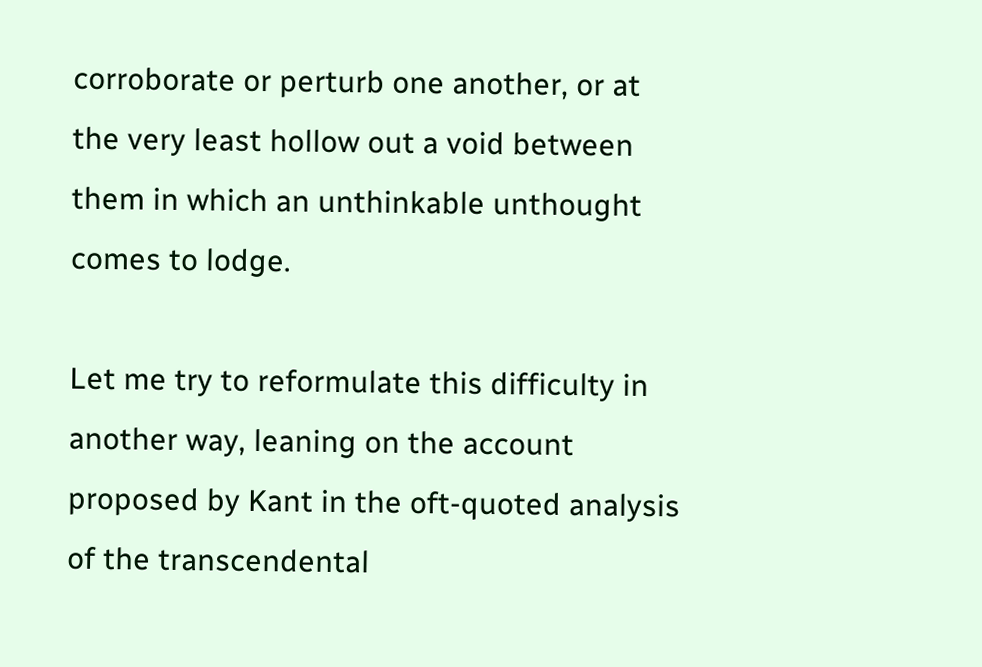corroborate or perturb one another, or at the very least hollow out a void between them in which an unthinkable unthought comes to lodge.

Let me try to reformulate this difficulty in another way, leaning on the account proposed by Kant in the oft-quoted analysis of the transcendental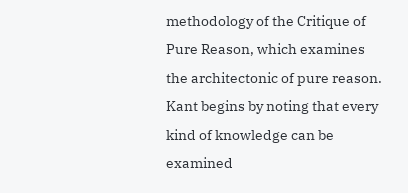methodology of the Critique of Pure Reason, which examines the architectonic of pure reason. Kant begins by noting that every kind of knowledge can be examined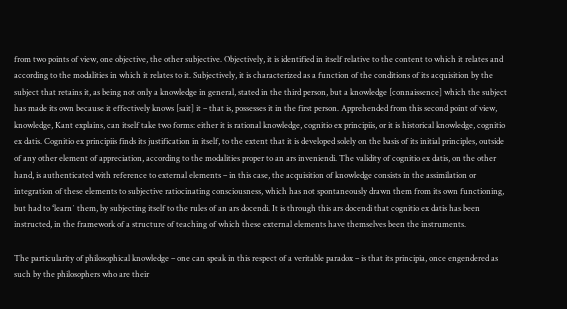from two points of view, one objective, the other subjective. Objectively, it is identified in itself relative to the content to which it relates and according to the modalities in which it relates to it. Subjectively, it is characterized as a function of the conditions of its acquisition by the subject that retains it, as being not only a knowledge in general, stated in the third person, but a knowledge [connaissence] which the subject has made its own because it effectively knows [sait] it – that is, possesses it in the first person. Apprehended from this second point of view, knowledge, Kant explains, can itself take two forms: either it is rational knowledge, cognitio ex principiis, or it is historical knowledge, cognitio ex datis. Cognitio ex principiis finds its justification in itself, to the extent that it is developed solely on the basis of its initial principles, outside of any other element of appreciation, according to the modalities proper to an ars inveniendi. The validity of cognitio ex datis, on the other hand, is authenticated with reference to external elements – in this case, the acquisition of knowledge consists in the assimilation or integration of these elements to subjective ratiocinating consciousness, which has not spontaneously drawn them from its own functioning, but had to ʻlearnʼ them, by subjecting itself to the rules of an ars docendi. It is through this ars docendi that cognitio ex datis has been instructed, in the framework of a structure of teaching of which these external elements have themselves been the instruments.

The particularity of philosophical knowledge – one can speak in this respect of a veritable paradox – is that its principia, once engendered as such by the philosophers who are their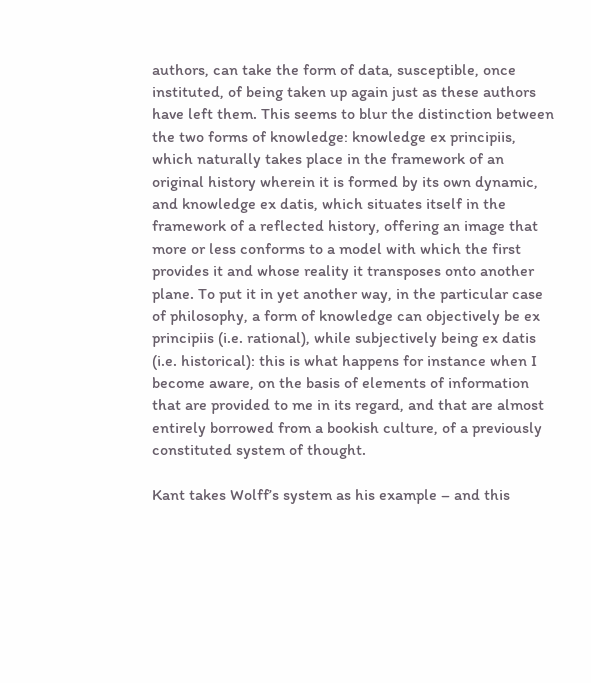authors, can take the form of data, susceptible, once instituted, of being taken up again just as these authors have left them. This seems to blur the distinction between the two forms of knowledge: knowledge ex principiis, which naturally takes place in the framework of an original history wherein it is formed by its own dynamic, and knowledge ex datis, which situates itself in the framework of a reflected history, offering an image that more or less conforms to a model with which the first provides it and whose reality it transposes onto another plane. To put it in yet another way, in the particular case of philosophy, a form of knowledge can objectively be ex principiis (i.e. rational), while subjectively being ex datis (i.e. historical): this is what happens for instance when I become aware, on the basis of elements of information that are provided to me in its regard, and that are almost entirely borrowed from a bookish culture, of a previously constituted system of thought.

Kant takes Wolffʼs system as his example – and this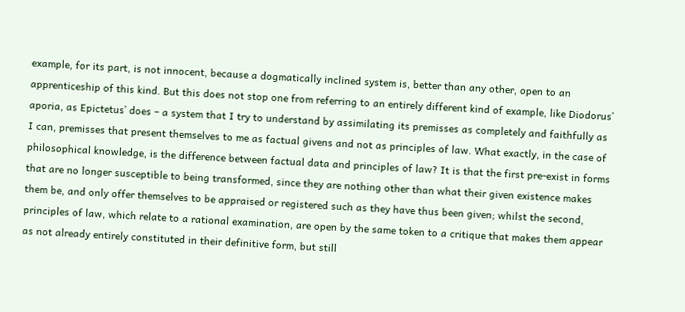example, for its part, is not innocent, because a dogmatically inclined system is, better than any other, open to an apprenticeship of this kind. But this does not stop one from referring to an entirely different kind of example, like Diodorusʼ aporia, as Epictetusʼ does – a system that I try to understand by assimilating its premisses as completely and faithfully as I can, premisses that present themselves to me as factual givens and not as principles of law. What exactly, in the case of philosophical knowledge, is the difference between factual data and principles of law? It is that the first pre-exist in forms that are no longer susceptible to being transformed, since they are nothing other than what their given existence makes them be, and only offer themselves to be appraised or registered such as they have thus been given; whilst the second, principles of law, which relate to a rational examination, are open by the same token to a critique that makes them appear as not already entirely constituted in their definitive form, but still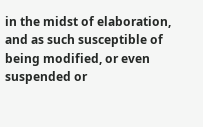in the midst of elaboration, and as such susceptible of being modified, or even suspended or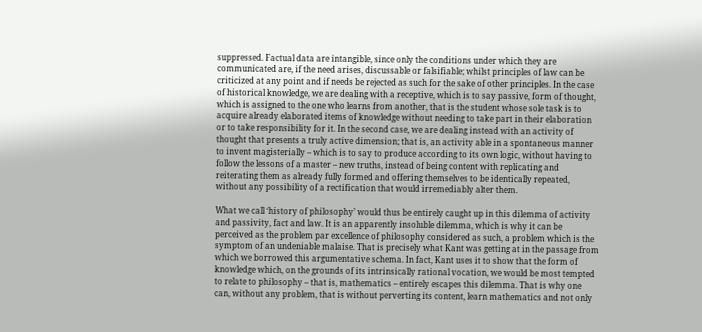suppressed. Factual data are intangible, since only the conditions under which they are communicated are, if the need arises, discussable or falsifiable; whilst principles of law can be criticized at any point and if needs be rejected as such for the sake of other principles. In the case of historical knowledge, we are dealing with a receptive, which is to say passive, form of thought, which is assigned to the one who learns from another, that is the student whose sole task is to acquire already elaborated items of knowledge without needing to take part in their elaboration or to take responsibility for it. In the second case, we are dealing instead with an activity of thought that presents a truly active dimension; that is, an activity able in a spontaneous manner to invent magisterially – which is to say to produce according to its own logic, without having to follow the lessons of a master – new truths, instead of being content with replicating and reiterating them as already fully formed and offering themselves to be identically repeated, without any possibility of a rectification that would irremediably alter them.

What we call ʻhistory of philosophyʼ would thus be entirely caught up in this dilemma of activity and passivity, fact and law. It is an apparently insoluble dilemma, which is why it can be perceived as the problem par excellence of philosophy considered as such, a problem which is the symptom of an undeniable malaise. That is precisely what Kant was getting at in the passage from which we borrowed this argumentative schema. In fact, Kant uses it to show that the form of knowledge which, on the grounds of its intrinsically rational vocation, we would be most tempted to relate to philosophy – that is, mathematics – entirely escapes this dilemma. That is why one can, without any problem, that is without perverting its content, learn mathematics and not only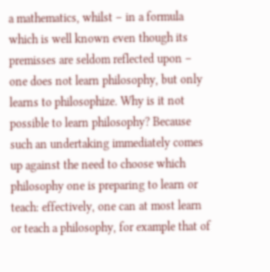a mathematics, whilst – in a formula which is well known even though its premisses are seldom reflected upon – one does not learn philosophy, but only learns to philosophize. Why is it not possible to learn philosophy? Because such an undertaking immediately comes up against the need to choose which philosophy one is preparing to learn or teach: effectively, one can at most learn or teach a philosophy, for example that of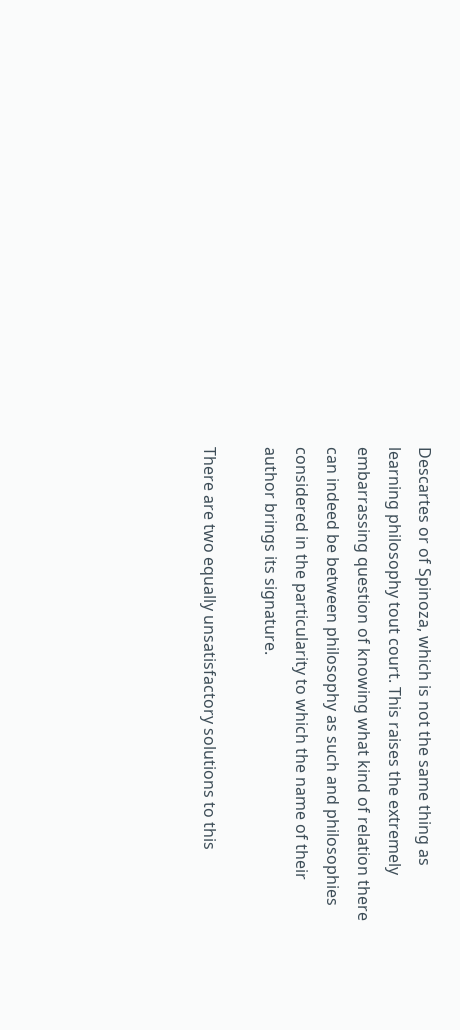Descartes or of Spinoza, which is not the same thing as learning philosophy tout court. This raises the extremely embarrassing question of knowing what kind of relation there can indeed be between philosophy as such and philosophies considered in the particularity to which the name of their author brings its signature.

There are two equally unsatisfactory solutions to this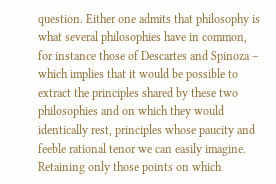question. Either one admits that philosophy is what several philosophies have in common, for instance those of Descartes and Spinoza – which implies that it would be possible to extract the principles shared by these two philosophies and on which they would identically rest, principles whose paucity and feeble rational tenor we can easily imagine. Retaining only those points on which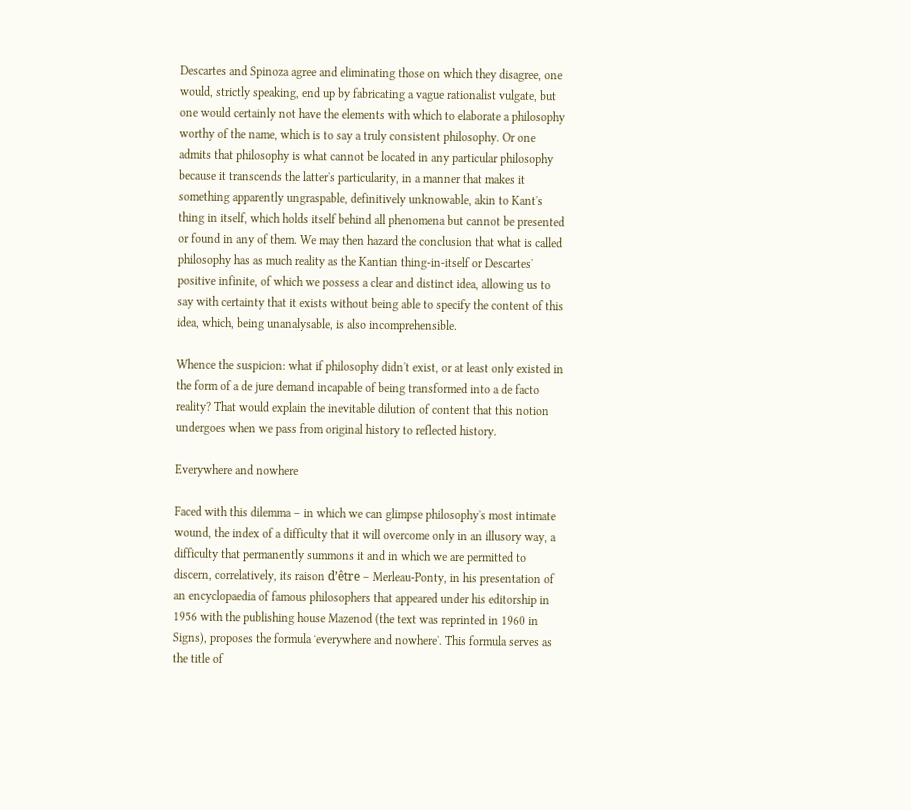Descartes and Spinoza agree and eliminating those on which they disagree, one would, strictly speaking, end up by fabricating a vague rationalist vulgate, but one would certainly not have the elements with which to elaborate a philosophy worthy of the name, which is to say a truly consistent philosophy. Or one admits that philosophy is what cannot be located in any particular philosophy because it transcends the latterʼs particularity, in a manner that makes it something apparently ungraspable, definitively unknowable, akin to Kantʼs thing in itself, which holds itself behind all phenomena but cannot be presented or found in any of them. We may then hazard the conclusion that what is called philosophy has as much reality as the Kantian thing-in-itself or Descartesʼ positive infinite, of which we possess a clear and distinct idea, allowing us to say with certainty that it exists without being able to specify the content of this idea, which, being unanalysable, is also incomprehensible.

Whence the suspicion: what if philosophy didnʼt exist, or at least only existed in the form of a de jure demand incapable of being transformed into a de facto reality? That would explain the inevitable dilution of content that this notion undergoes when we pass from original history to reflected history.

Everywhere and nowhere

Faced with this dilemma – in which we can glimpse philosophyʼs most intimate wound, the index of a difficulty that it will overcome only in an illusory way, a difficulty that permanently summons it and in which we are permitted to discern, correlatively, its raison dʼêtre – Merleau-Ponty, in his presentation of an encyclopaedia of famous philosophers that appeared under his editorship in 1956 with the publishing house Mazenod (the text was reprinted in 1960 in Signs), proposes the formula ʻeverywhere and nowhereʼ. This formula serves as the title of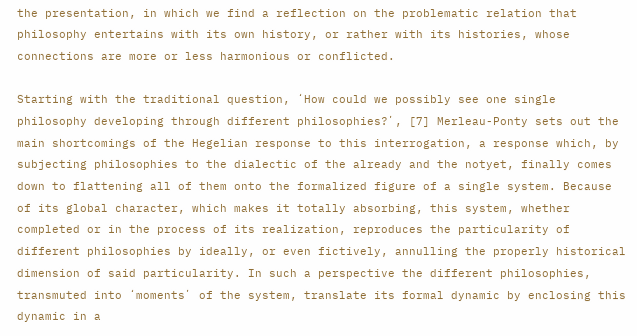the presentation, in which we find a reflection on the problematic relation that philosophy entertains with its own history, or rather with its histories, whose connections are more or less harmonious or conflicted.

Starting with the traditional question, ʻHow could we possibly see one single philosophy developing through different philosophies?ʼ, [7] Merleau-Ponty sets out the main shortcomings of the Hegelian response to this interrogation, a response which, by subjecting philosophies to the dialectic of the already and the notyet, finally comes down to flattening all of them onto the formalized figure of a single system. Because of its global character, which makes it totally absorbing, this system, whether completed or in the process of its realization, reproduces the particularity of different philosophies by ideally, or even fictively, annulling the properly historical dimension of said particularity. In such a perspective the different philosophies, transmuted into ʻmomentsʼ of the system, translate its formal dynamic by enclosing this dynamic in a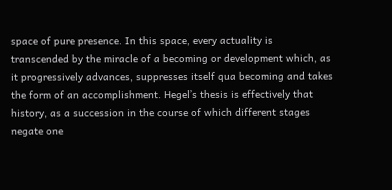space of pure presence. In this space, every actuality is transcended by the miracle of a becoming or development which, as it progressively advances, suppresses itself qua becoming and takes the form of an accomplishment. Hegelʼs thesis is effectively that history, as a succession in the course of which different stages negate one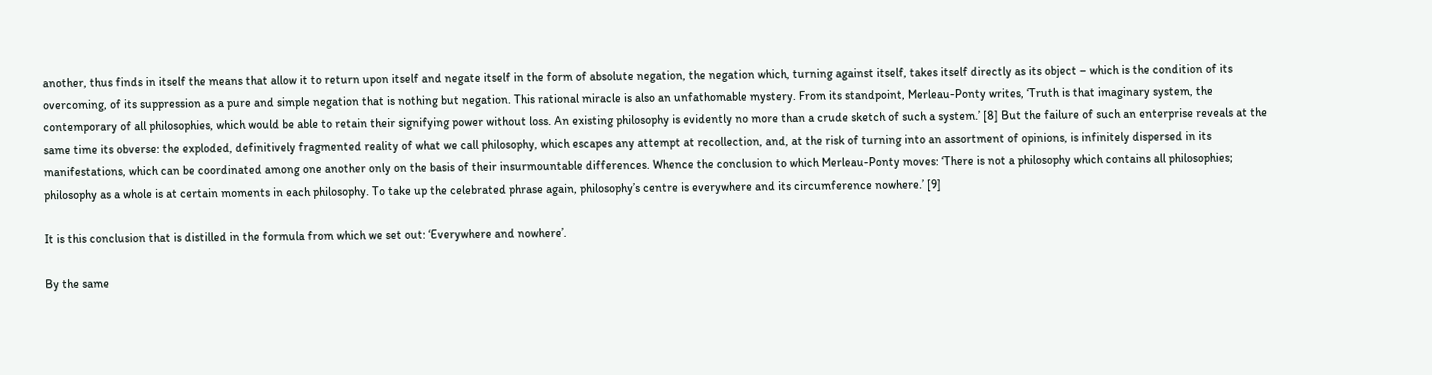another, thus finds in itself the means that allow it to return upon itself and negate itself in the form of absolute negation, the negation which, turning against itself, takes itself directly as its object – which is the condition of its overcoming, of its suppression as a pure and simple negation that is nothing but negation. This rational miracle is also an unfathomable mystery. From its standpoint, Merleau-Ponty writes, ʻTruth is that imaginary system, the contemporary of all philosophies, which would be able to retain their signifying power without loss. An existing philosophy is evidently no more than a crude sketch of such a system.ʼ [8] But the failure of such an enterprise reveals at the same time its obverse: the exploded, definitively fragmented reality of what we call philosophy, which escapes any attempt at recollection, and, at the risk of turning into an assortment of opinions, is infinitely dispersed in its manifestations, which can be coordinated among one another only on the basis of their insurmountable differences. Whence the conclusion to which Merleau-Ponty moves: ʻThere is not a philosophy which contains all philosophies; philosophy as a whole is at certain moments in each philosophy. To take up the celebrated phrase again, philosophyʼs centre is everywhere and its circumference nowhere.ʼ [9]

It is this conclusion that is distilled in the formula from which we set out: ʻEverywhere and nowhereʼ.

By the same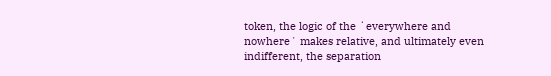token, the logic of the ʻeverywhere and nowhereʼ makes relative, and ultimately even indifferent, the separation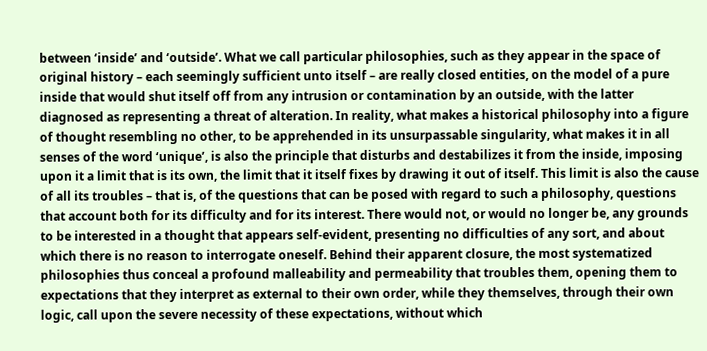between ʻinsideʼ and ʻoutsideʼ. What we call particular philosophies, such as they appear in the space of original history – each seemingly sufficient unto itself – are really closed entities, on the model of a pure inside that would shut itself off from any intrusion or contamination by an outside, with the latter diagnosed as representing a threat of alteration. In reality, what makes a historical philosophy into a figure of thought resembling no other, to be apprehended in its unsurpassable singularity, what makes it in all senses of the word ʻuniqueʼ, is also the principle that disturbs and destabilizes it from the inside, imposing upon it a limit that is its own, the limit that it itself fixes by drawing it out of itself. This limit is also the cause of all its troubles – that is, of the questions that can be posed with regard to such a philosophy, questions that account both for its difficulty and for its interest. There would not, or would no longer be, any grounds to be interested in a thought that appears self-evident, presenting no difficulties of any sort, and about which there is no reason to interrogate oneself. Behind their apparent closure, the most systematized philosophies thus conceal a profound malleability and permeability that troubles them, opening them to expectations that they interpret as external to their own order, while they themselves, through their own logic, call upon the severe necessity of these expectations, without which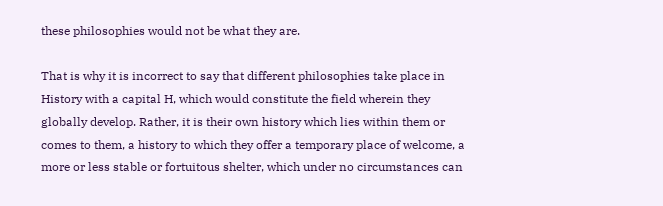these philosophies would not be what they are.

That is why it is incorrect to say that different philosophies take place in History with a capital H, which would constitute the field wherein they globally develop. Rather, it is their own history which lies within them or comes to them, a history to which they offer a temporary place of welcome, a more or less stable or fortuitous shelter, which under no circumstances can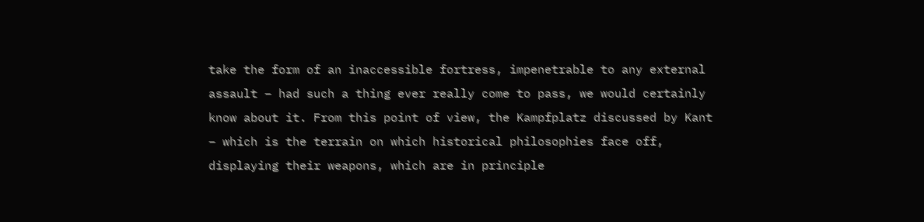take the form of an inaccessible fortress, impenetrable to any external assault – had such a thing ever really come to pass, we would certainly know about it. From this point of view, the Kampfplatz discussed by Kant – which is the terrain on which historical philosophies face off, displaying their weapons, which are in principle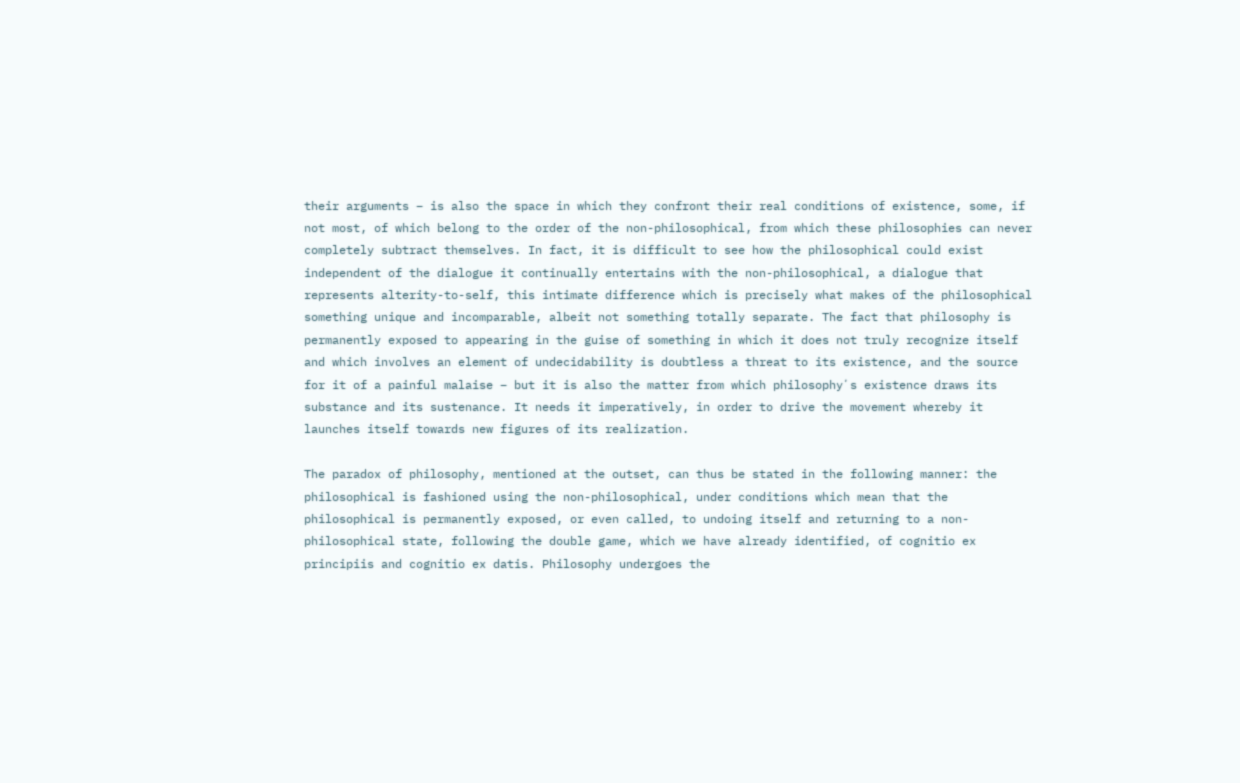their arguments – is also the space in which they confront their real conditions of existence, some, if not most, of which belong to the order of the non-philosophical, from which these philosophies can never completely subtract themselves. In fact, it is difficult to see how the philosophical could exist independent of the dialogue it continually entertains with the non-philosophical, a dialogue that represents alterity-to-self, this intimate difference which is precisely what makes of the philosophical something unique and incomparable, albeit not something totally separate. The fact that philosophy is permanently exposed to appearing in the guise of something in which it does not truly recognize itself and which involves an element of undecidability is doubtless a threat to its existence, and the source for it of a painful malaise – but it is also the matter from which philosophyʼs existence draws its substance and its sustenance. It needs it imperatively, in order to drive the movement whereby it launches itself towards new figures of its realization.

The paradox of philosophy, mentioned at the outset, can thus be stated in the following manner: the philosophical is fashioned using the non-philosophical, under conditions which mean that the philosophical is permanently exposed, or even called, to undoing itself and returning to a non-philosophical state, following the double game, which we have already identified, of cognitio ex principiis and cognitio ex datis. Philosophy undergoes the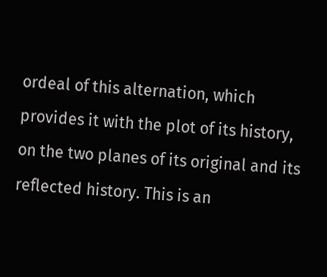ordeal of this alternation, which provides it with the plot of its history, on the two planes of its original and its reflected history. This is an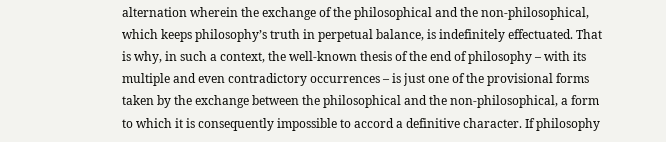alternation wherein the exchange of the philosophical and the non-philosophical, which keeps philosophyʼs truth in perpetual balance, is indefinitely effectuated. That is why, in such a context, the well-known thesis of the end of philosophy – with its multiple and even contradictory occurrences – is just one of the provisional forms taken by the exchange between the philosophical and the non-philosophical, a form to which it is consequently impossible to accord a definitive character. If philosophy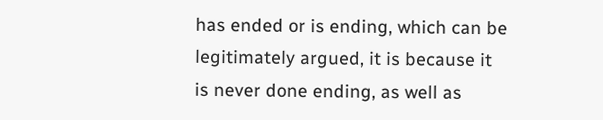has ended or is ending, which can be legitimately argued, it is because it is never done ending, as well as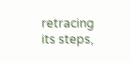retracing its steps,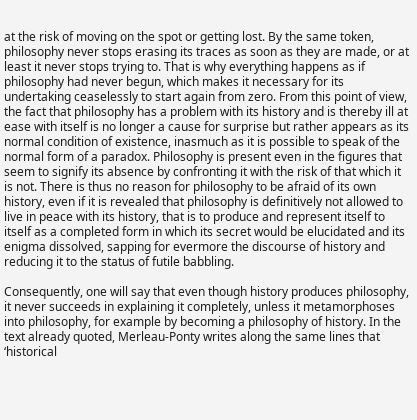at the risk of moving on the spot or getting lost. By the same token, philosophy never stops erasing its traces as soon as they are made, or at least it never stops trying to. That is why everything happens as if philosophy had never begun, which makes it necessary for its undertaking ceaselessly to start again from zero. From this point of view, the fact that philosophy has a problem with its history and is thereby ill at ease with itself is no longer a cause for surprise but rather appears as its normal condition of existence, inasmuch as it is possible to speak of the normal form of a paradox. Philosophy is present even in the figures that seem to signify its absence by confronting it with the risk of that which it is not. There is thus no reason for philosophy to be afraid of its own history, even if it is revealed that philosophy is definitively not allowed to live in peace with its history, that is to produce and represent itself to itself as a completed form in which its secret would be elucidated and its enigma dissolved, sapping for evermore the discourse of history and reducing it to the status of futile babbling.

Consequently, one will say that even though history produces philosophy, it never succeeds in explaining it completely, unless it metamorphoses into philosophy, for example by becoming a philosophy of history. In the text already quoted, Merleau-Ponty writes along the same lines that ʻhistorical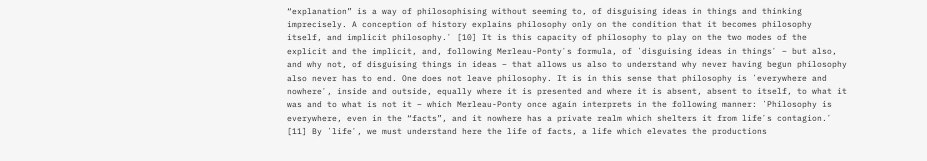“explanation” is a way of philosophising without seeming to, of disguising ideas in things and thinking imprecisely. A conception of history explains philosophy only on the condition that it becomes philosophy itself, and implicit philosophy.ʼ [10] It is this capacity of philosophy to play on the two modes of the explicit and the implicit, and, following Merleau-Pontyʼs formula, of ʻdisguising ideas in thingsʼ – but also, and why not, of disguising things in ideas – that allows us also to understand why never having begun philosophy also never has to end. One does not leave philosophy. It is in this sense that philosophy is ʻeverywhere and nowhereʼ, inside and outside, equally where it is presented and where it is absent, absent to itself, to what it was and to what is not it – which Merleau-Ponty once again interprets in the following manner: ʻPhilosophy is everywhere, even in the “facts”, and it nowhere has a private realm which shelters it from lifeʼs contagion.ʼ [11] By ʻlifeʼ, we must understand here the life of facts, a life which elevates the productions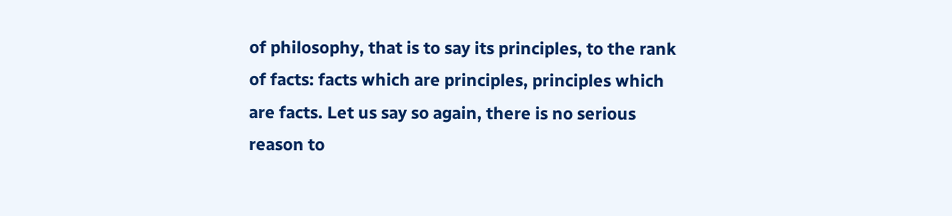of philosophy, that is to say its principles, to the rank of facts: facts which are principles, principles which are facts. Let us say so again, there is no serious reason to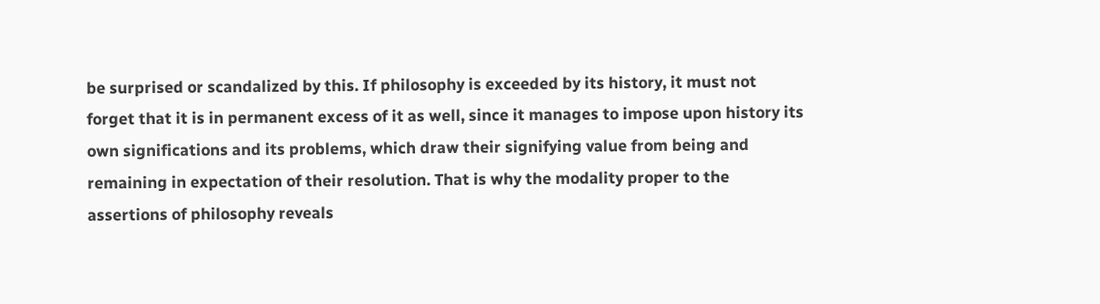be surprised or scandalized by this. If philosophy is exceeded by its history, it must not forget that it is in permanent excess of it as well, since it manages to impose upon history its own significations and its problems, which draw their signifying value from being and remaining in expectation of their resolution. That is why the modality proper to the assertions of philosophy reveals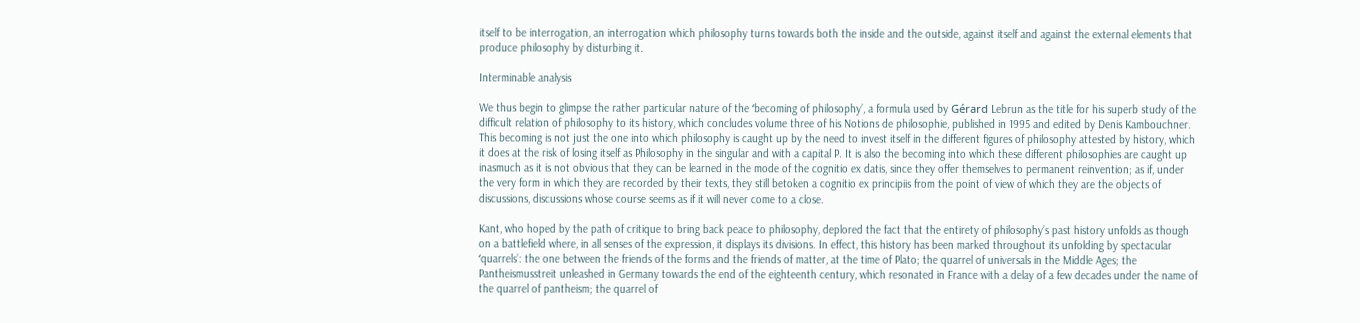itself to be interrogation, an interrogation which philosophy turns towards both the inside and the outside, against itself and against the external elements that produce philosophy by disturbing it.

Interminable analysis

We thus begin to glimpse the rather particular nature of the ʻbecoming of philosophyʼ, a formula used by Gérard Lebrun as the title for his superb study of the difficult relation of philosophy to its history, which concludes volume three of his Notions de philosophie, published in 1995 and edited by Denis Kambouchner. This becoming is not just the one into which philosophy is caught up by the need to invest itself in the different figures of philosophy attested by history, which it does at the risk of losing itself as Philosophy in the singular and with a capital P. It is also the becoming into which these different philosophies are caught up inasmuch as it is not obvious that they can be learned in the mode of the cognitio ex datis, since they offer themselves to permanent reinvention; as if, under the very form in which they are recorded by their texts, they still betoken a cognitio ex principiis from the point of view of which they are the objects of discussions, discussions whose course seems as if it will never come to a close.

Kant, who hoped by the path of critique to bring back peace to philosophy, deplored the fact that the entirety of philosophyʼs past history unfolds as though on a battlefield where, in all senses of the expression, it displays its divisions. In effect, this history has been marked throughout its unfolding by spectacular ʻquarrelsʼ: the one between the friends of the forms and the friends of matter, at the time of Plato; the quarrel of universals in the Middle Ages; the Pantheismusstreit unleashed in Germany towards the end of the eighteenth century, which resonated in France with a delay of a few decades under the name of the quarrel of pantheism; the quarrel of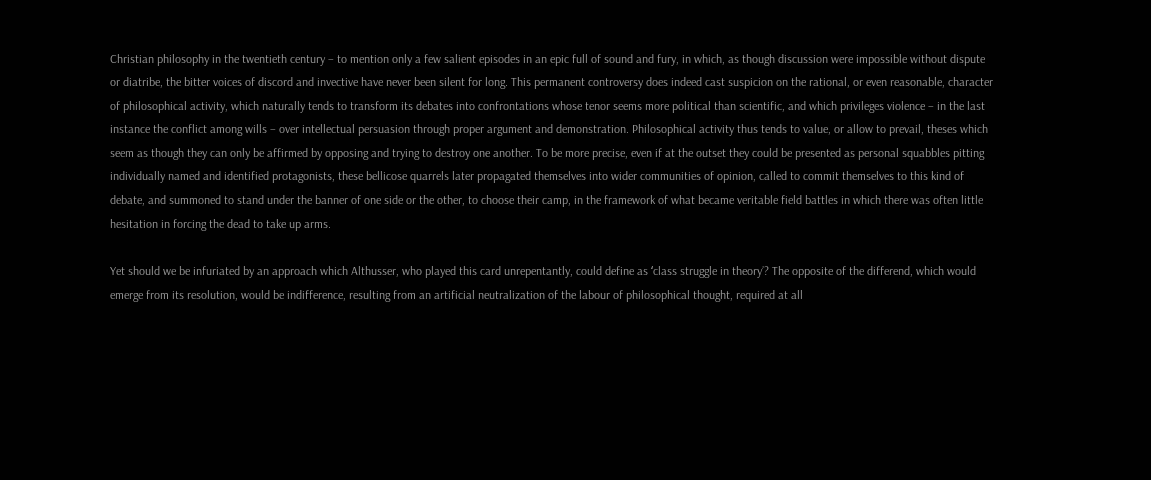Christian philosophy in the twentieth century – to mention only a few salient episodes in an epic full of sound and fury, in which, as though discussion were impossible without dispute or diatribe, the bitter voices of discord and invective have never been silent for long. This permanent controversy does indeed cast suspicion on the rational, or even reasonable, character of philosophical activity, which naturally tends to transform its debates into confrontations whose tenor seems more political than scientific, and which privileges violence – in the last instance the conflict among wills – over intellectual persuasion through proper argument and demonstration. Philosophical activity thus tends to value, or allow to prevail, theses which seem as though they can only be affirmed by opposing and trying to destroy one another. To be more precise, even if at the outset they could be presented as personal squabbles pitting individually named and identified protagonists, these bellicose quarrels later propagated themselves into wider communities of opinion, called to commit themselves to this kind of debate, and summoned to stand under the banner of one side or the other, to choose their camp, in the framework of what became veritable field battles in which there was often little hesitation in forcing the dead to take up arms.

Yet should we be infuriated by an approach which Althusser, who played this card unrepentantly, could define as ʻclass struggle in theoryʼ? The opposite of the differend, which would emerge from its resolution, would be indifference, resulting from an artificial neutralization of the labour of philosophical thought, required at all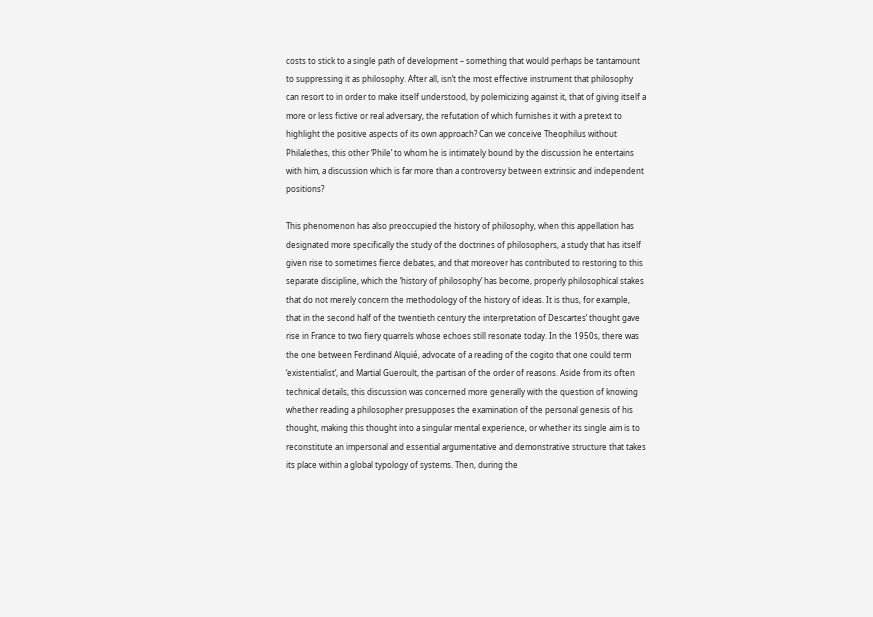costs to stick to a single path of development – something that would perhaps be tantamount to suppressing it as philosophy. After all, isnʼt the most effective instrument that philosophy can resort to in order to make itself understood, by polemicizing against it, that of giving itself a more or less fictive or real adversary, the refutation of which furnishes it with a pretext to highlight the positive aspects of its own approach? Can we conceive Theophilus without Philalethes, this other ʻPhileʼ to whom he is intimately bound by the discussion he entertains with him, a discussion which is far more than a controversy between extrinsic and independent positions?

This phenomenon has also preoccupied the history of philosophy, when this appellation has designated more specifically the study of the doctrines of philosophers, a study that has itself given rise to sometimes fierce debates, and that moreover has contributed to restoring to this separate discipline, which the ʻhistory of philosophyʼ has become, properly philosophical stakes that do not merely concern the methodology of the history of ideas. It is thus, for example, that in the second half of the twentieth century the interpretation of Descartesʼ thought gave rise in France to two fiery quarrels whose echoes still resonate today. In the 1950s, there was the one between Ferdinand Alquié, advocate of a reading of the cogito that one could term ʻexistentialistʼ, and Martial Gueroult, the partisan of the order of reasons. Aside from its often technical details, this discussion was concerned more generally with the question of knowing whether reading a philosopher presupposes the examination of the personal genesis of his thought, making this thought into a singular mental experience, or whether its single aim is to reconstitute an impersonal and essential argumentative and demonstrative structure that takes its place within a global typology of systems. Then, during the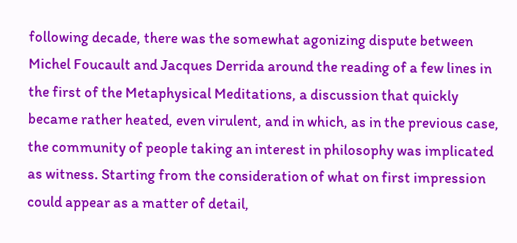following decade, there was the somewhat agonizing dispute between Michel Foucault and Jacques Derrida around the reading of a few lines in the first of the Metaphysical Meditations, a discussion that quickly became rather heated, even virulent, and in which, as in the previous case, the community of people taking an interest in philosophy was implicated as witness. Starting from the consideration of what on first impression could appear as a matter of detail,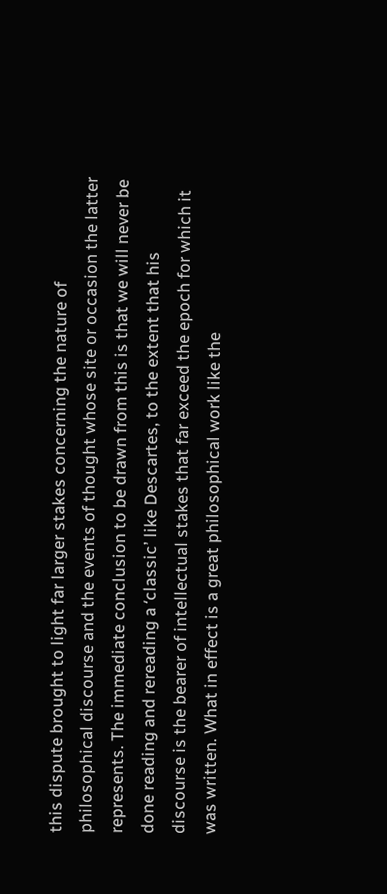this dispute brought to light far larger stakes concerning the nature of philosophical discourse and the events of thought whose site or occasion the latter represents. The immediate conclusion to be drawn from this is that we will never be done reading and rereading a ʻclassicʼ like Descartes, to the extent that his discourse is the bearer of intellectual stakes that far exceed the epoch for which it was written. What in effect is a great philosophical work like the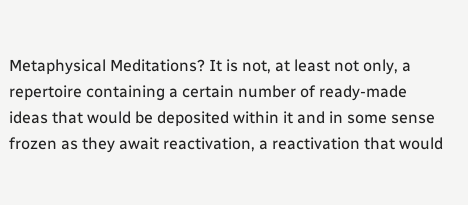Metaphysical Meditations? It is not, at least not only, a repertoire containing a certain number of ready-made ideas that would be deposited within it and in some sense frozen as they await reactivation, a reactivation that would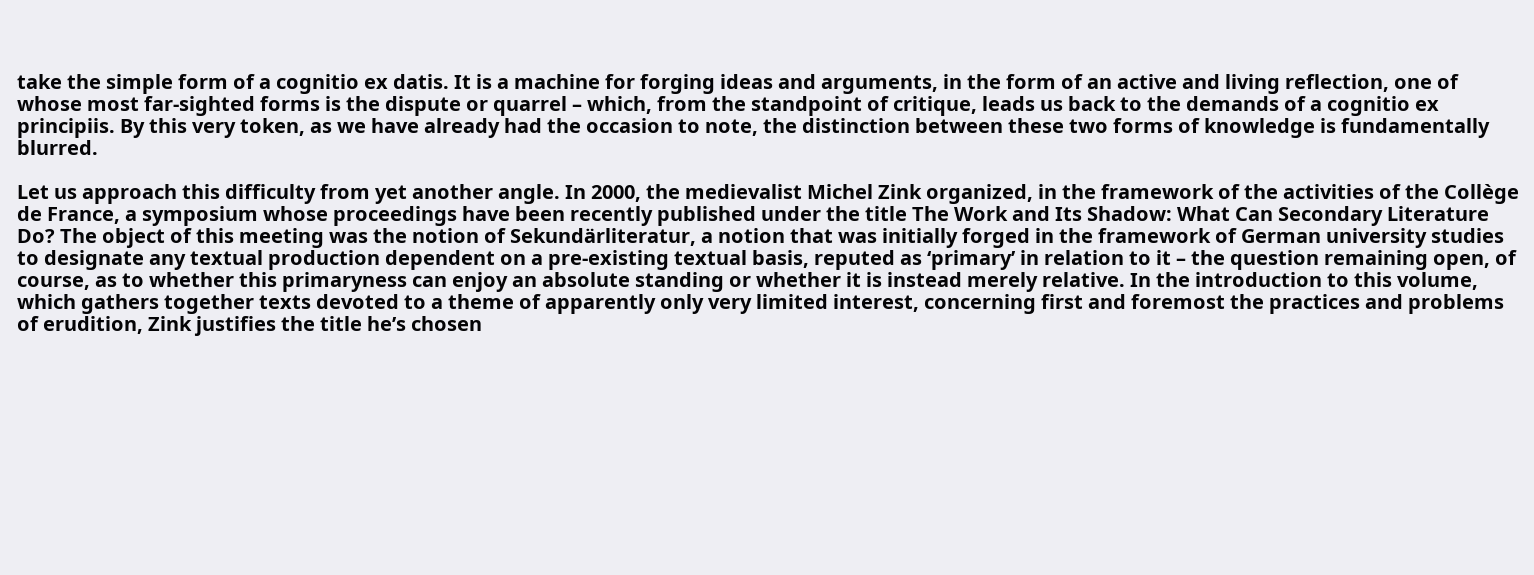take the simple form of a cognitio ex datis. It is a machine for forging ideas and arguments, in the form of an active and living reflection, one of whose most far-sighted forms is the dispute or quarrel – which, from the standpoint of critique, leads us back to the demands of a cognitio ex principiis. By this very token, as we have already had the occasion to note, the distinction between these two forms of knowledge is fundamentally blurred.

Let us approach this difficulty from yet another angle. In 2000, the medievalist Michel Zink organized, in the framework of the activities of the Collège de France, a symposium whose proceedings have been recently published under the title The Work and Its Shadow: What Can Secondary Literature Do? The object of this meeting was the notion of Sekundärliteratur, a notion that was initially forged in the framework of German university studies to designate any textual production dependent on a pre-existing textual basis, reputed as ʻprimaryʼ in relation to it – the question remaining open, of course, as to whether this primaryness can enjoy an absolute standing or whether it is instead merely relative. In the introduction to this volume, which gathers together texts devoted to a theme of apparently only very limited interest, concerning first and foremost the practices and problems of erudition, Zink justifies the title heʼs chosen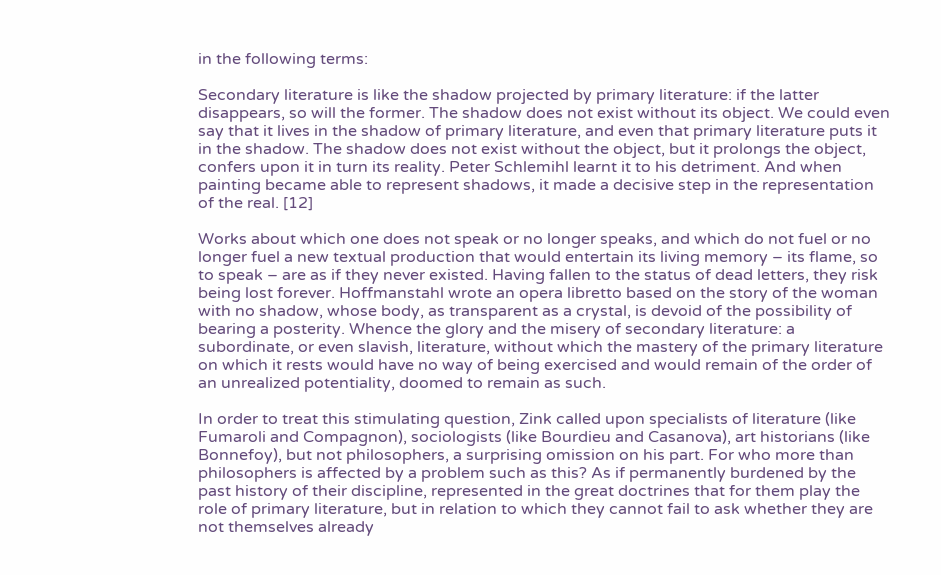in the following terms:

Secondary literature is like the shadow projected by primary literature: if the latter disappears, so will the former. The shadow does not exist without its object. We could even say that it lives in the shadow of primary literature, and even that primary literature puts it in the shadow. The shadow does not exist without the object, but it prolongs the object, confers upon it in turn its reality. Peter Schlemihl learnt it to his detriment. And when painting became able to represent shadows, it made a decisive step in the representation of the real. [12]

Works about which one does not speak or no longer speaks, and which do not fuel or no longer fuel a new textual production that would entertain its living memory – its flame, so to speak – are as if they never existed. Having fallen to the status of dead letters, they risk being lost forever. Hoffmanstahl wrote an opera libretto based on the story of the woman with no shadow, whose body, as transparent as a crystal, is devoid of the possibility of bearing a posterity. Whence the glory and the misery of secondary literature: a subordinate, or even slavish, literature, without which the mastery of the primary literature on which it rests would have no way of being exercised and would remain of the order of an unrealized potentiality, doomed to remain as such.

In order to treat this stimulating question, Zink called upon specialists of literature (like Fumaroli and Compagnon), sociologists (like Bourdieu and Casanova), art historians (like Bonnefoy), but not philosophers, a surprising omission on his part. For who more than philosophers is affected by a problem such as this? As if permanently burdened by the past history of their discipline, represented in the great doctrines that for them play the role of primary literature, but in relation to which they cannot fail to ask whether they are not themselves already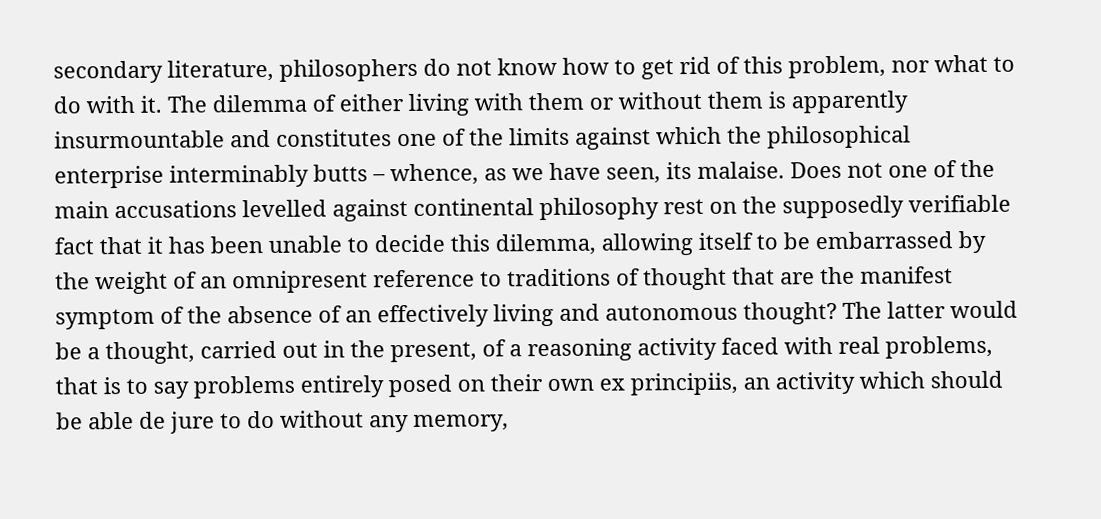secondary literature, philosophers do not know how to get rid of this problem, nor what to do with it. The dilemma of either living with them or without them is apparently insurmountable and constitutes one of the limits against which the philosophical enterprise interminably butts – whence, as we have seen, its malaise. Does not one of the main accusations levelled against continental philosophy rest on the supposedly verifiable fact that it has been unable to decide this dilemma, allowing itself to be embarrassed by the weight of an omnipresent reference to traditions of thought that are the manifest symptom of the absence of an effectively living and autonomous thought? The latter would be a thought, carried out in the present, of a reasoning activity faced with real problems, that is to say problems entirely posed on their own ex principiis, an activity which should be able de jure to do without any memory,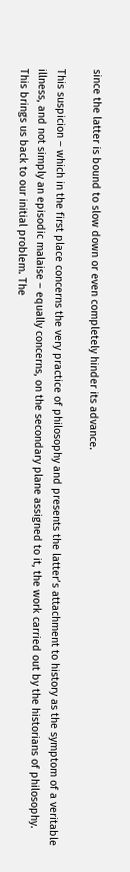since the latter is bound to slow down or even completely hinder its advance.

This suspicion – which in the first place concerns the very practice of philosophy and presents the latterʼs attachment to history as the symptom of a veritable illness, and not simply an episodic malaise – equally concerns, on the secondary plane assigned to it, the work carried out by the historians of philosophy. This brings us back to our initial problem. The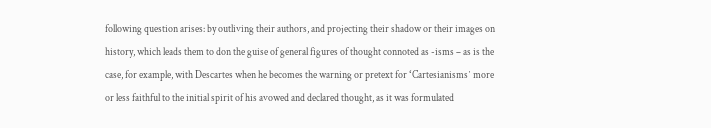following question arises: by outliving their authors, and projecting their shadow or their images on history, which leads them to don the guise of general figures of thought connoted as -isms – as is the case, for example, with Descartes when he becomes the warning or pretext for ʻCartesianismsʼ more or less faithful to the initial spirit of his avowed and declared thought, as it was formulated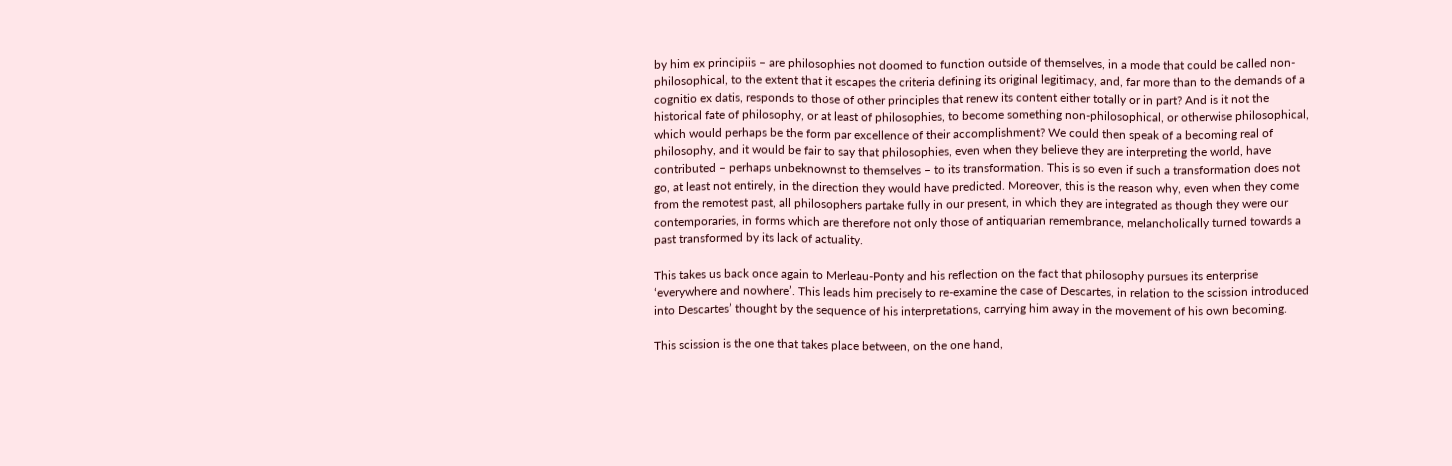by him ex principiis – are philosophies not doomed to function outside of themselves, in a mode that could be called non-philosophical, to the extent that it escapes the criteria defining its original legitimacy, and, far more than to the demands of a cognitio ex datis, responds to those of other principles that renew its content either totally or in part? And is it not the historical fate of philosophy, or at least of philosophies, to become something non-philosophical, or otherwise philosophical, which would perhaps be the form par excellence of their accomplishment? We could then speak of a becoming real of philosophy, and it would be fair to say that philosophies, even when they believe they are interpreting the world, have contributed – perhaps unbeknownst to themselves – to its transformation. This is so even if such a transformation does not go, at least not entirely, in the direction they would have predicted. Moreover, this is the reason why, even when they come from the remotest past, all philosophers partake fully in our present, in which they are integrated as though they were our contemporaries, in forms which are therefore not only those of antiquarian remembrance, melancholically turned towards a past transformed by its lack of actuality.

This takes us back once again to Merleau-Ponty and his reflection on the fact that philosophy pursues its enterprise ʻeverywhere and nowhereʼ. This leads him precisely to re-examine the case of Descartes, in relation to the scission introduced into Descartesʼ thought by the sequence of his interpretations, carrying him away in the movement of his own becoming.

This scission is the one that takes place between, on the one hand,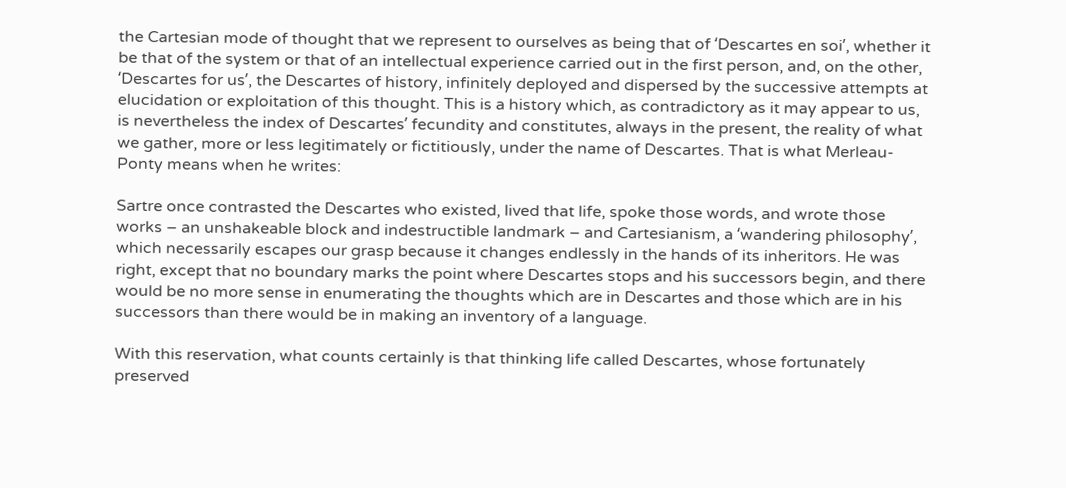the Cartesian mode of thought that we represent to ourselves as being that of ʻDescartes en soiʼ, whether it be that of the system or that of an intellectual experience carried out in the first person, and, on the other, ʻDescartes for usʼ, the Descartes of history, infinitely deployed and dispersed by the successive attempts at elucidation or exploitation of this thought. This is a history which, as contradictory as it may appear to us, is nevertheless the index of Descartesʼ fecundity and constitutes, always in the present, the reality of what we gather, more or less legitimately or fictitiously, under the name of Descartes. That is what Merleau-Ponty means when he writes:

Sartre once contrasted the Descartes who existed, lived that life, spoke those words, and wrote those works – an unshakeable block and indestructible landmark – and Cartesianism, a ʻwandering philosophyʼ, which necessarily escapes our grasp because it changes endlessly in the hands of its inheritors. He was right, except that no boundary marks the point where Descartes stops and his successors begin, and there would be no more sense in enumerating the thoughts which are in Descartes and those which are in his successors than there would be in making an inventory of a language.

With this reservation, what counts certainly is that thinking life called Descartes, whose fortunately preserved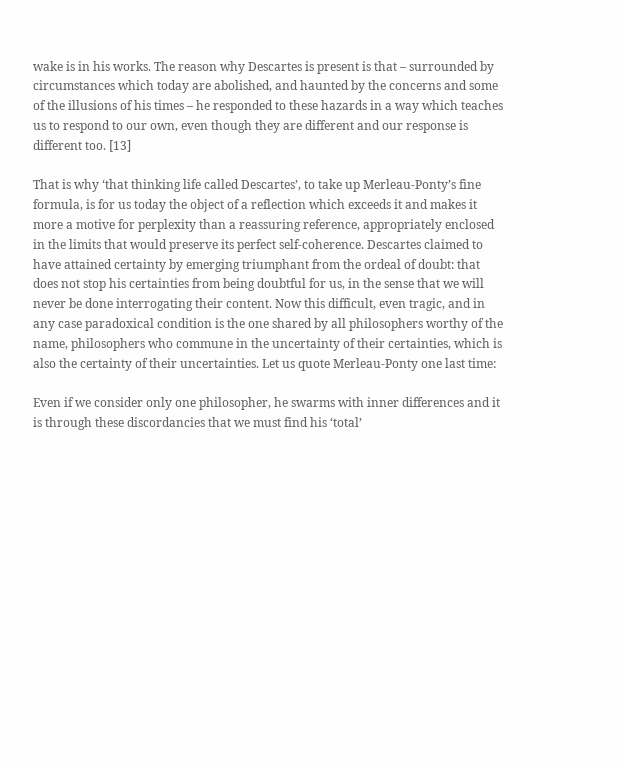wake is in his works. The reason why Descartes is present is that – surrounded by circumstances which today are abolished, and haunted by the concerns and some of the illusions of his times – he responded to these hazards in a way which teaches us to respond to our own, even though they are different and our response is different too. [13]

That is why ʻthat thinking life called Descartesʼ, to take up Merleau-Pontyʼs fine formula, is for us today the object of a reflection which exceeds it and makes it more a motive for perplexity than a reassuring reference, appropriately enclosed in the limits that would preserve its perfect self-coherence. Descartes claimed to have attained certainty by emerging triumphant from the ordeal of doubt: that does not stop his certainties from being doubtful for us, in the sense that we will never be done interrogating their content. Now this difficult, even tragic, and in any case paradoxical condition is the one shared by all philosophers worthy of the name, philosophers who commune in the uncertainty of their certainties, which is also the certainty of their uncertainties. Let us quote Merleau-Ponty one last time:

Even if we consider only one philosopher, he swarms with inner differences and it is through these discordancies that we must find his ʻtotalʼ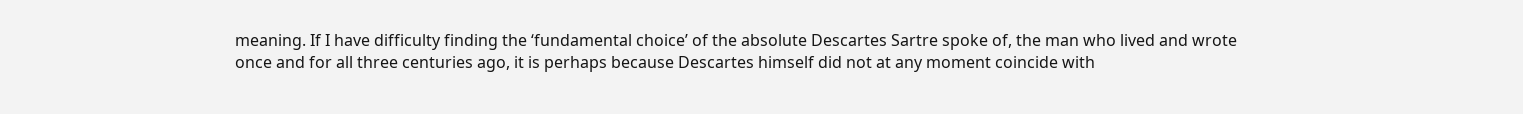meaning. If I have difficulty finding the ʻfundamental choiceʼ of the absolute Descartes Sartre spoke of, the man who lived and wrote once and for all three centuries ago, it is perhaps because Descartes himself did not at any moment coincide with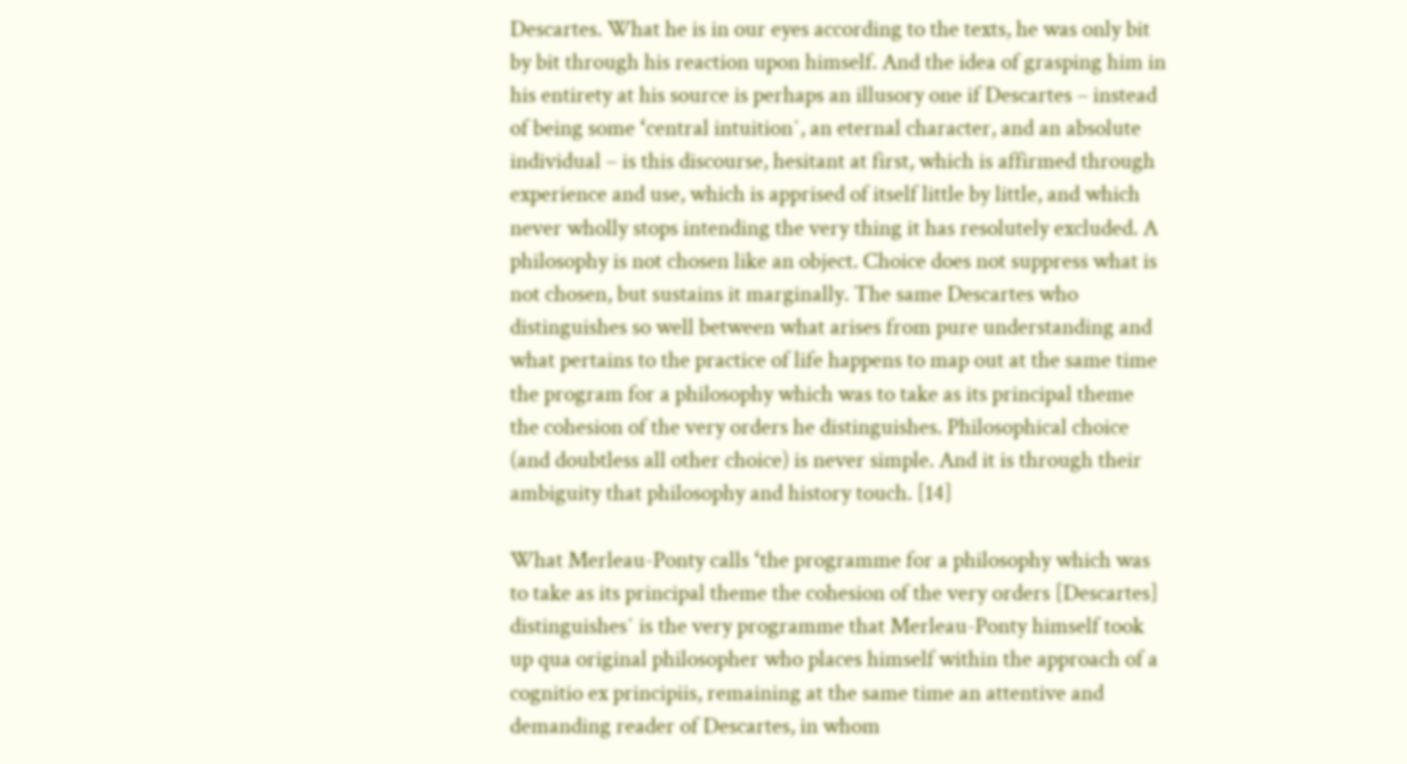Descartes. What he is in our eyes according to the texts, he was only bit by bit through his reaction upon himself. And the idea of grasping him in his entirety at his source is perhaps an illusory one if Descartes – instead of being some ʻcentral intuitionʼ, an eternal character, and an absolute individual – is this discourse, hesitant at first, which is affirmed through experience and use, which is apprised of itself little by little, and which never wholly stops intending the very thing it has resolutely excluded. A philosophy is not chosen like an object. Choice does not suppress what is not chosen, but sustains it marginally. The same Descartes who distinguishes so well between what arises from pure understanding and what pertains to the practice of life happens to map out at the same time the program for a philosophy which was to take as its principal theme the cohesion of the very orders he distinguishes. Philosophical choice (and doubtless all other choice) is never simple. And it is through their ambiguity that philosophy and history touch. [14]

What Merleau-Ponty calls ʻthe programme for a philosophy which was to take as its principal theme the cohesion of the very orders [Descartes] distinguishesʼ is the very programme that Merleau-Ponty himself took up qua original philosopher who places himself within the approach of a cognitio ex principiis, remaining at the same time an attentive and demanding reader of Descartes, in whom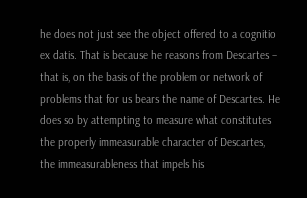he does not just see the object offered to a cognitio ex datis. That is because he reasons from Descartes – that is, on the basis of the problem or network of problems that for us bears the name of Descartes. He does so by attempting to measure what constitutes the properly immeasurable character of Descartes, the immeasurableness that impels his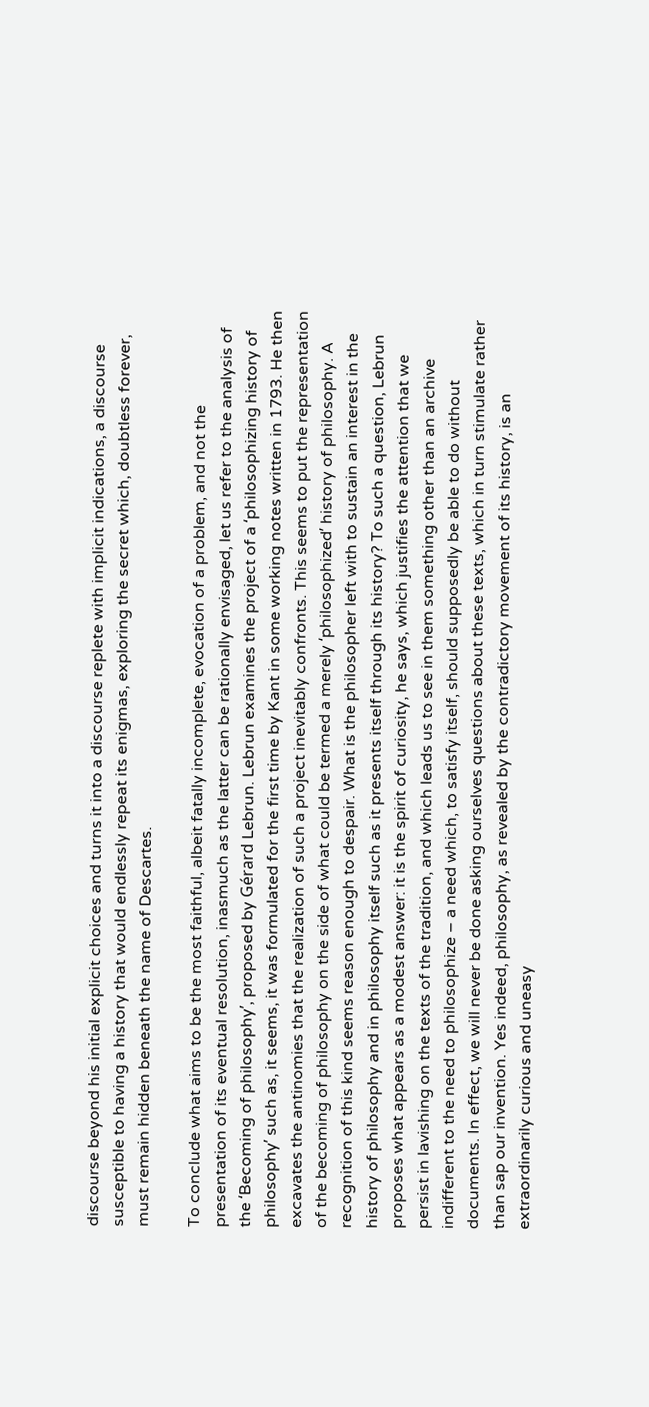discourse beyond his initial explicit choices and turns it into a discourse replete with implicit indications, a discourse susceptible to having a history that would endlessly repeat its enigmas, exploring the secret which, doubtless forever, must remain hidden beneath the name of Descartes.

To conclude what aims to be the most faithful, albeit fatally incomplete, evocation of a problem, and not the presentation of its eventual resolution, inasmuch as the latter can be rationally envisaged, let us refer to the analysis of the ʻBecoming of philosophyʼ, proposed by Gérard Lebrun. Lebrun examines the project of a ʻphilosophizing history of philosophyʼ such as, it seems, it was formulated for the first time by Kant in some working notes written in 1793. He then excavates the antinomies that the realization of such a project inevitably confronts. This seems to put the representation of the becoming of philosophy on the side of what could be termed a merely ʻphilosophizedʼ history of philosophy. A recognition of this kind seems reason enough to despair. What is the philosopher left with to sustain an interest in the history of philosophy and in philosophy itself such as it presents itself through its history? To such a question, Lebrun proposes what appears as a modest answer: it is the spirit of curiosity, he says, which justifies the attention that we persist in lavishing on the texts of the tradition, and which leads us to see in them something other than an archive indifferent to the need to philosophize – a need which, to satisfy itself, should supposedly be able to do without documents. In effect, we will never be done asking ourselves questions about these texts, which in turn stimulate rather than sap our invention. Yes indeed, philosophy, as revealed by the contradictory movement of its history, is an extraordinarily curious and uneasy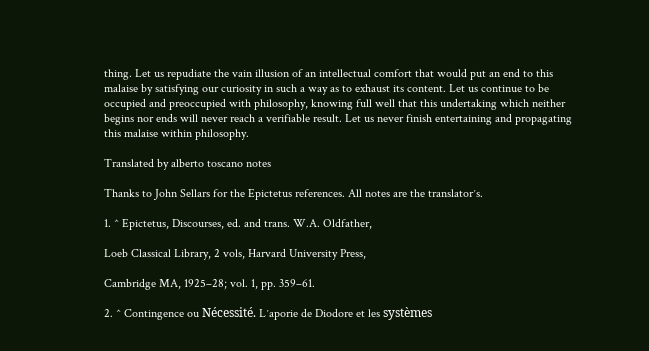thing. Let us repudiate the vain illusion of an intellectual comfort that would put an end to this malaise by satisfying our curiosity in such a way as to exhaust its content. Let us continue to be occupied and preoccupied with philosophy, knowing full well that this undertaking which neither begins nor ends will never reach a verifiable result. Let us never finish entertaining and propagating this malaise within philosophy.

Translated by alberto toscano notes

Thanks to John Sellars for the Epictetus references. All notes are the translatorʼs.

1. ^ Epictetus, Discourses, ed. and trans. W.A. Oldfather,

Loeb Classical Library, 2 vols, Harvard University Press,

Cambridge MA, 1925–28; vol. 1, pp. 359–61.

2. ^ Contingence ou Nécessité. Lʼaporie de Diodore et les systèmes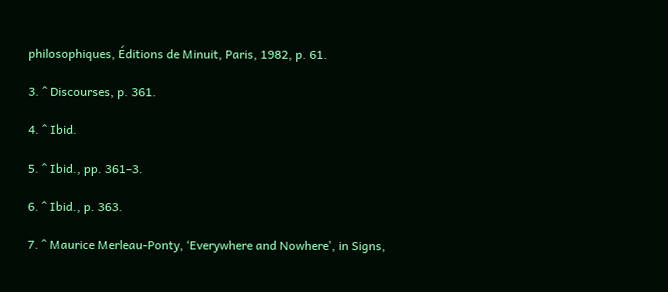philosophiques, Éditions de Minuit, Paris, 1982, p. 61.

3. ^ Discourses, p. 361.

4. ^ Ibid.

5. ^ Ibid., pp. 361–3.

6. ^ Ibid., p. 363.

7. ^ Maurice Merleau-Ponty, ʻEverywhere and Nowhereʼ, in Signs,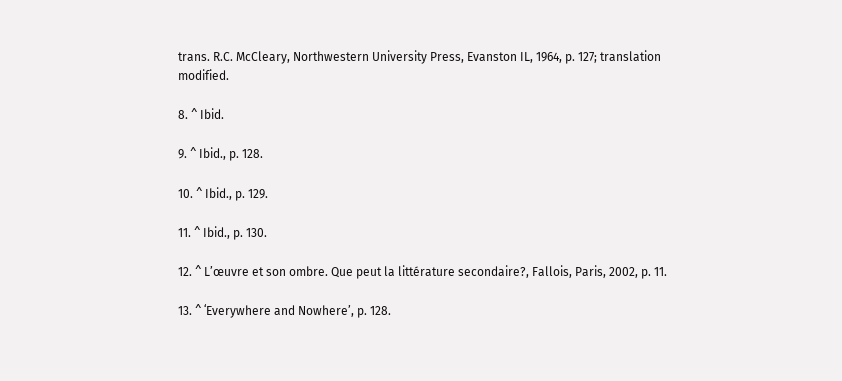trans. R.C. McCleary, Northwestern University Press, Evanston IL, 1964, p. 127; translation modified.

8. ^ Ibid.

9. ^ Ibid., p. 128.

10. ^ Ibid., p. 129.

11. ^ Ibid., p. 130.

12. ^ Lʼœuvre et son ombre. Que peut la littérature secondaire?, Fallois, Paris, 2002, p. 11.

13. ^ ʻEverywhere and Nowhereʼ, p. 128.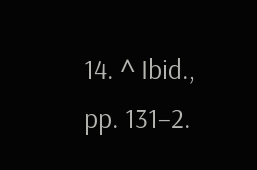14. ^ Ibid., pp. 131–2.